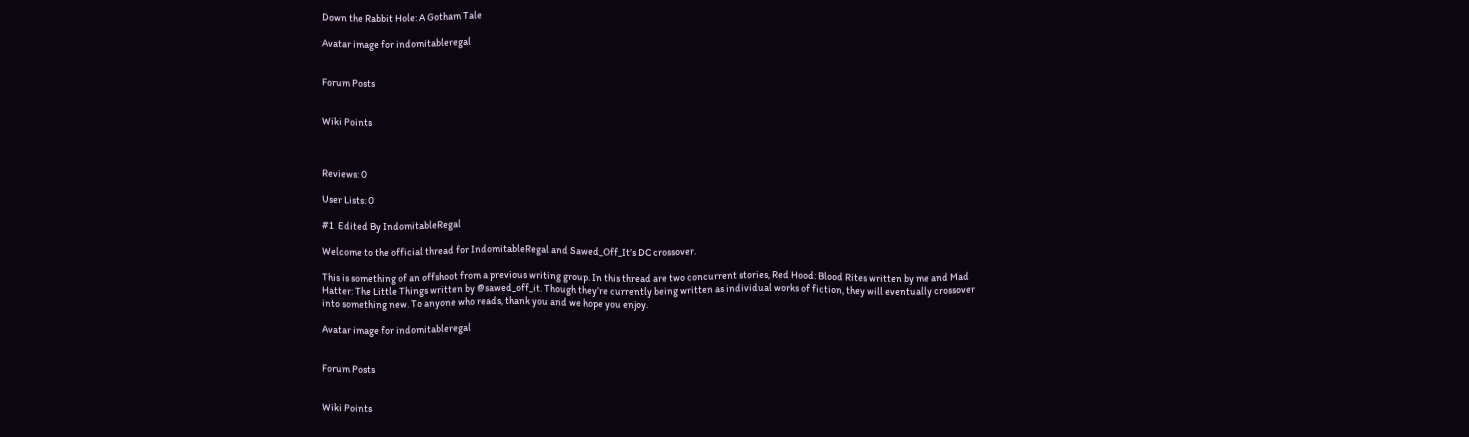Down the Rabbit Hole: A Gotham Tale

Avatar image for indomitableregal


Forum Posts


Wiki Points



Reviews: 0

User Lists: 0

#1  Edited By IndomitableRegal

Welcome to the official thread for IndomitableRegal and Sawed_Off_It’s DC crossover.

This is something of an offshoot from a previous writing group. In this thread are two concurrent stories, Red Hood: Blood Rites written by me and Mad Hatter: The Little Things written by @sawed_off_it. Though they’re currently being written as individual works of fiction, they will eventually crossover into something new. To anyone who reads, thank you and we hope you enjoy.

Avatar image for indomitableregal


Forum Posts


Wiki Points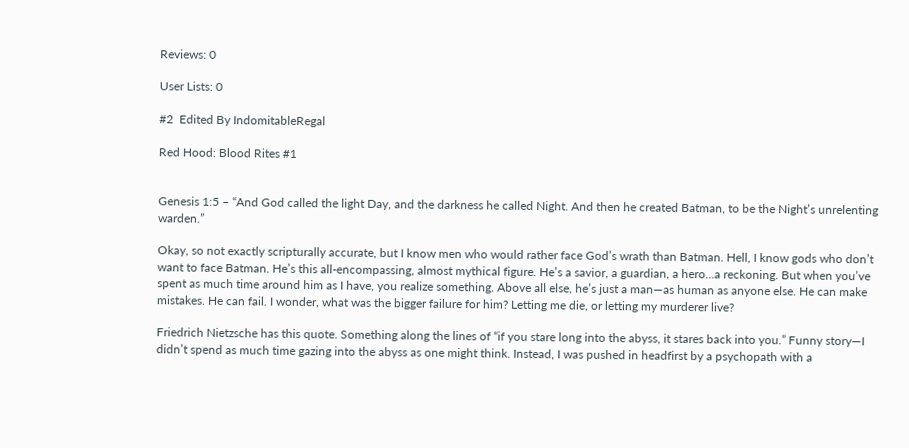Reviews: 0

User Lists: 0

#2  Edited By IndomitableRegal

Red Hood: Blood Rites #1


Genesis 1:5 – “And God called the light Day, and the darkness he called Night. And then he created Batman, to be the Night’s unrelenting warden.”

Okay, so not exactly scripturally accurate, but I know men who would rather face God’s wrath than Batman. Hell, I know gods who don’t want to face Batman. He’s this all-encompassing, almost mythical figure. He’s a savior, a guardian, a hero…a reckoning. But when you’ve spent as much time around him as I have, you realize something. Above all else, he’s just a man—as human as anyone else. He can make mistakes. He can fail. I wonder, what was the bigger failure for him? Letting me die, or letting my murderer live?

Friedrich Nietzsche has this quote. Something along the lines of “if you stare long into the abyss, it stares back into you.” Funny story—I didn’t spend as much time gazing into the abyss as one might think. Instead, I was pushed in headfirst by a psychopath with a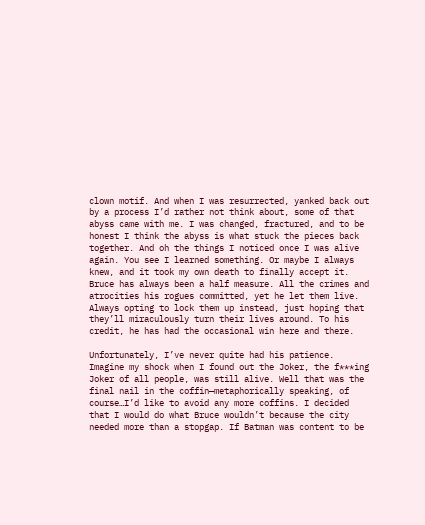clown motif. And when I was resurrected, yanked back out by a process I’d rather not think about, some of that abyss came with me. I was changed, fractured, and to be honest I think the abyss is what stuck the pieces back together. And oh the things I noticed once I was alive again. You see I learned something. Or maybe I always knew, and it took my own death to finally accept it. Bruce has always been a half measure. All the crimes and atrocities his rogues committed, yet he let them live. Always opting to lock them up instead, just hoping that they’ll miraculously turn their lives around. To his credit, he has had the occasional win here and there.

Unfortunately, I’ve never quite had his patience. Imagine my shock when I found out the Joker, the f***ing Joker of all people, was still alive. Well that was the final nail in the coffin—metaphorically speaking, of course…I’d like to avoid any more coffins. I decided that I would do what Bruce wouldn’t because the city needed more than a stopgap. If Batman was content to be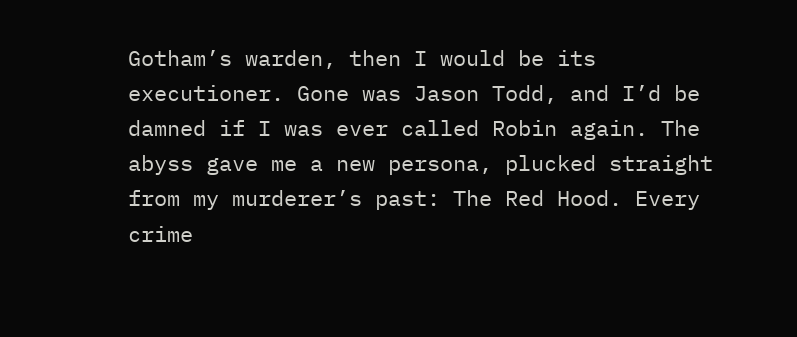Gotham’s warden, then I would be its executioner. Gone was Jason Todd, and I’d be damned if I was ever called Robin again. The abyss gave me a new persona, plucked straight from my murderer’s past: The Red Hood. Every crime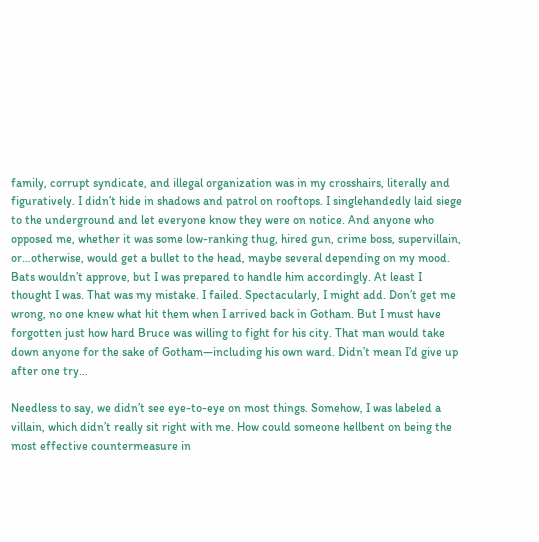family, corrupt syndicate, and illegal organization was in my crosshairs, literally and figuratively. I didn’t hide in shadows and patrol on rooftops. I singlehandedly laid siege to the underground and let everyone know they were on notice. And anyone who opposed me, whether it was some low-ranking thug, hired gun, crime boss, supervillain, or…otherwise, would get a bullet to the head, maybe several depending on my mood. Bats wouldn’t approve, but I was prepared to handle him accordingly. At least I thought I was. That was my mistake. I failed. Spectacularly, I might add. Don’t get me wrong, no one knew what hit them when I arrived back in Gotham. But I must have forgotten just how hard Bruce was willing to fight for his city. That man would take down anyone for the sake of Gotham—including his own ward. Didn’t mean I’d give up after one try…

Needless to say, we didn’t see eye-to-eye on most things. Somehow, I was labeled a villain, which didn’t really sit right with me. How could someone hellbent on being the most effective countermeasure in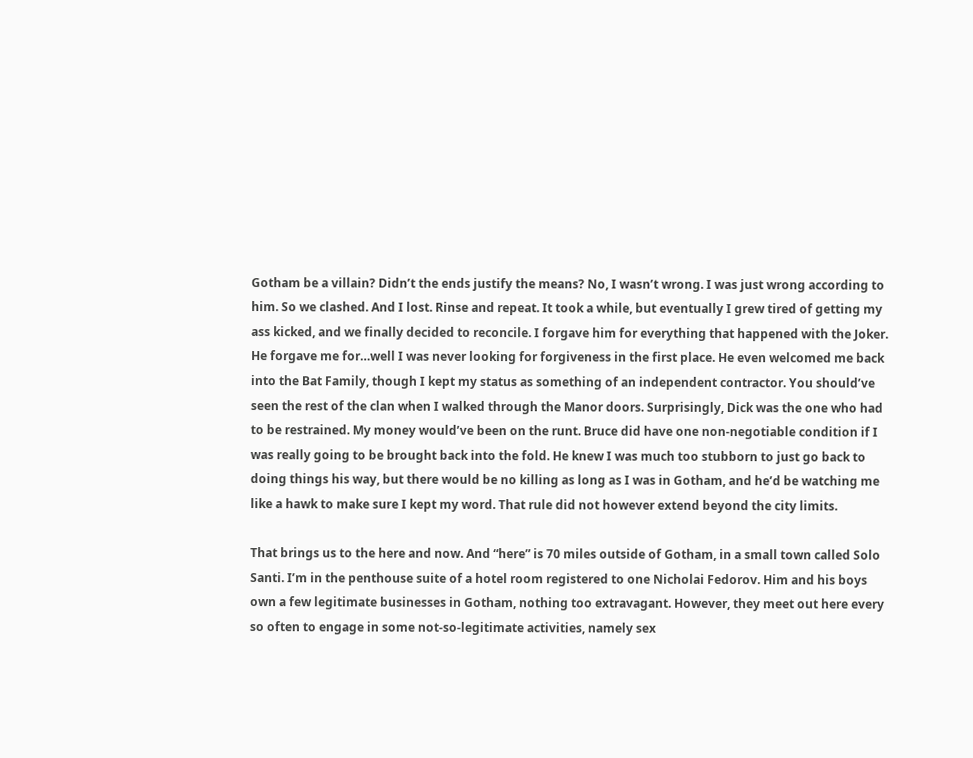Gotham be a villain? Didn’t the ends justify the means? No, I wasn’t wrong. I was just wrong according to him. So we clashed. And I lost. Rinse and repeat. It took a while, but eventually I grew tired of getting my ass kicked, and we finally decided to reconcile. I forgave him for everything that happened with the Joker. He forgave me for…well I was never looking for forgiveness in the first place. He even welcomed me back into the Bat Family, though I kept my status as something of an independent contractor. You should’ve seen the rest of the clan when I walked through the Manor doors. Surprisingly, Dick was the one who had to be restrained. My money would’ve been on the runt. Bruce did have one non-negotiable condition if I was really going to be brought back into the fold. He knew I was much too stubborn to just go back to doing things his way, but there would be no killing as long as I was in Gotham, and he’d be watching me like a hawk to make sure I kept my word. That rule did not however extend beyond the city limits.

That brings us to the here and now. And “here” is 70 miles outside of Gotham, in a small town called Solo Santi. I’m in the penthouse suite of a hotel room registered to one Nicholai Fedorov. Him and his boys own a few legitimate businesses in Gotham, nothing too extravagant. However, they meet out here every so often to engage in some not-so-legitimate activities, namely sex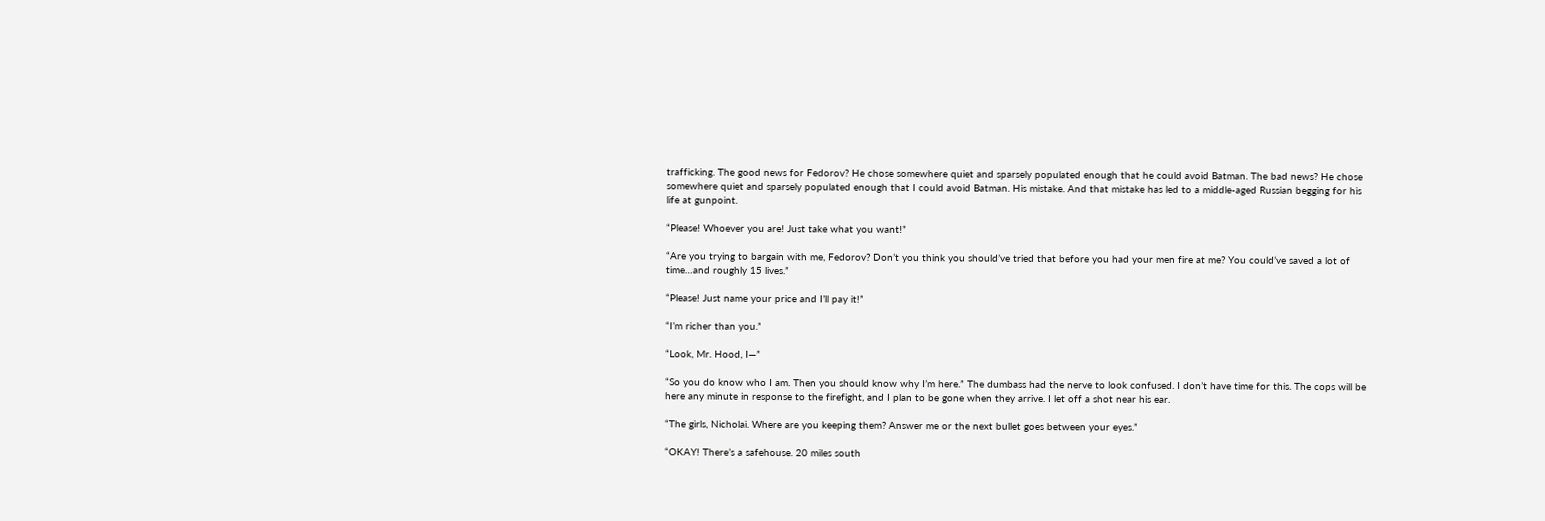trafficking. The good news for Fedorov? He chose somewhere quiet and sparsely populated enough that he could avoid Batman. The bad news? He chose somewhere quiet and sparsely populated enough that I could avoid Batman. His mistake. And that mistake has led to a middle-aged Russian begging for his life at gunpoint.

“Please! Whoever you are! Just take what you want!”

“Are you trying to bargain with me, Fedorov? Don’t you think you should’ve tried that before you had your men fire at me? You could’ve saved a lot of time…and roughly 15 lives.”

“Please! Just name your price and I’ll pay it!”

“I’m richer than you.”

“Look, Mr. Hood, I—”

“So you do know who I am. Then you should know why I’m here.” The dumbass had the nerve to look confused. I don’t have time for this. The cops will be here any minute in response to the firefight, and I plan to be gone when they arrive. I let off a shot near his ear.

“The girls, Nicholai. Where are you keeping them? Answer me or the next bullet goes between your eyes.”

“OKAY! There’s a safehouse. 20 miles south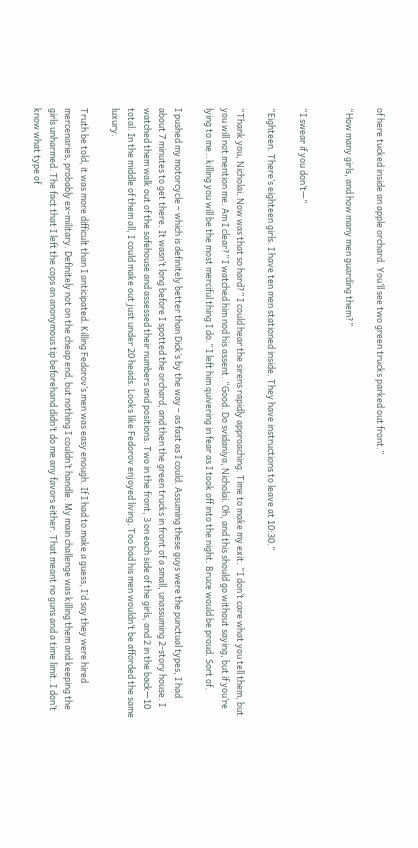of here tucked inside an apple orchard. You’ll see two green trucks parked out front.”

“How many girls, and how many men guarding them?”


“I swear if you don’t—”

“Eighteen. There’s eighteen girls. I have ten men stationed inside. They have instructions to leave at 10:30.”

“Thank you, Nicholai. Now was that so hard?” I could hear the sirens rapidly approaching. Time to make my exit. “I don’t care what you tell them, but you will not mention me. Am I clear?” I watched him nod his assent. “Good. Do svidaniya, Nicholai. Oh, and this should go without saying, but if you’re lying to me…killing you will be the most merciful thing I do.” I left him quivering in fear as I took off into the night. Bruce would be proud. Sort of.

I pushed my motorcycle – which is definitely better than Dick’s by the way – as fast as I could. Assuming these guys were the punctual types, I had about 7 minutes to get there. It wasn’t long before I spotted the orchard, and then the green trucks in front of a small, unassuming 2-story house. I watched them walk out of the safehouse and assessed their numbers and positions. Two in the front, 3 on each side of the girls, and 2 in the back—10 total. In the middle of them all, I could make out just under 20 heads. Looks like Fedorov enjoyed living. Too bad his men wouldn’t be afforded the same luxury.

Truth be told, it was more difficult than I anticipated. Killing Fedorov’s men was easy enough. If I had to make a guess, I’d say they were hired mercenaries, probably ex-military. Definitely not on the cheap end, but nothing I couldn’t handle. My main challenge was killing them and keeping the girls unharmed. The fact that I left the cops an anonymous tip beforehand didn’t do me any favors either. That meant no guns and a time limit. I don’t know what type of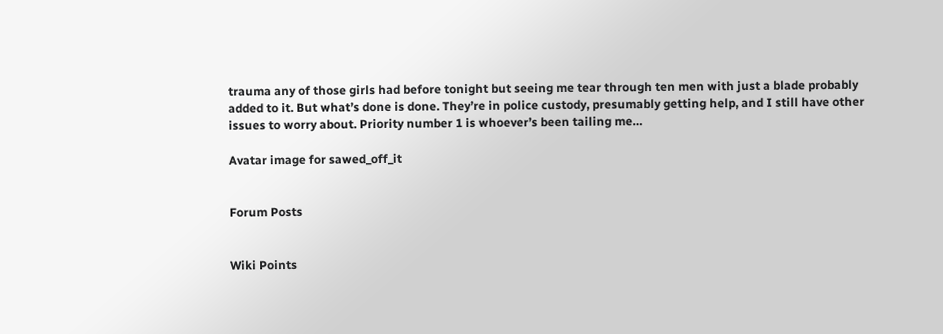trauma any of those girls had before tonight but seeing me tear through ten men with just a blade probably added to it. But what’s done is done. They’re in police custody, presumably getting help, and I still have other issues to worry about. Priority number 1 is whoever’s been tailing me…

Avatar image for sawed_off_it


Forum Posts


Wiki Points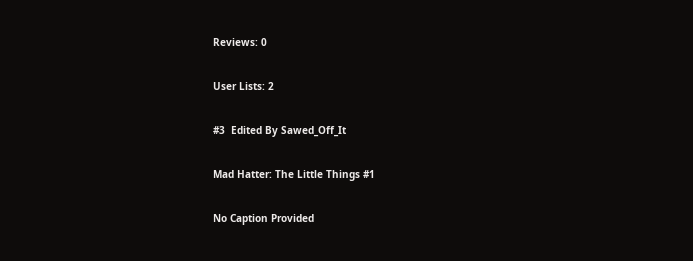Reviews: 0

User Lists: 2

#3  Edited By Sawed_Off_It

Mad Hatter: The Little Things #1

No Caption Provided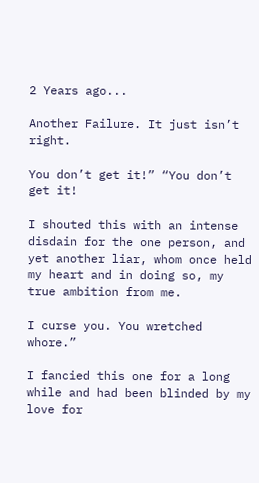2 Years ago...

Another Failure. It just isn’t right.

You don’t get it!” “You don’t get it!

I shouted this with an intense disdain for the one person, and yet another liar, whom once held my heart and in doing so, my true ambition from me.

I curse you. You wretched whore.”

I fancied this one for a long while and had been blinded by my love for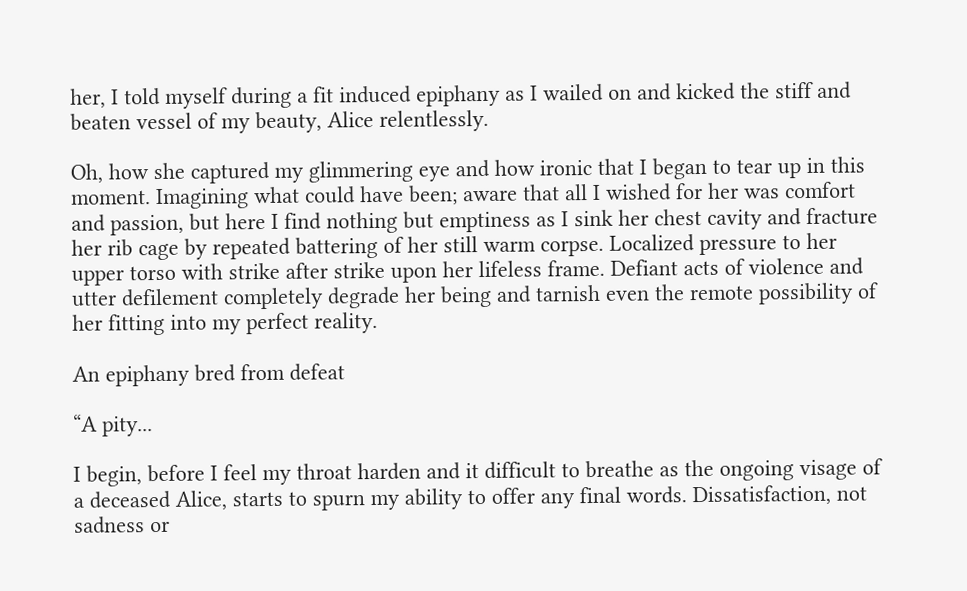her, I told myself during a fit induced epiphany as I wailed on and kicked the stiff and beaten vessel of my beauty, Alice relentlessly.

Oh, how she captured my glimmering eye and how ironic that I began to tear up in this moment. Imagining what could have been; aware that all I wished for her was comfort and passion, but here I find nothing but emptiness as I sink her chest cavity and fracture her rib cage by repeated battering of her still warm corpse. Localized pressure to her upper torso with strike after strike upon her lifeless frame. Defiant acts of violence and utter defilement completely degrade her being and tarnish even the remote possibility of her fitting into my perfect reality.

An epiphany bred from defeat

“A pity...

I begin, before I feel my throat harden and it difficult to breathe as the ongoing visage of a deceased Alice, starts to spurn my ability to offer any final words. Dissatisfaction, not sadness or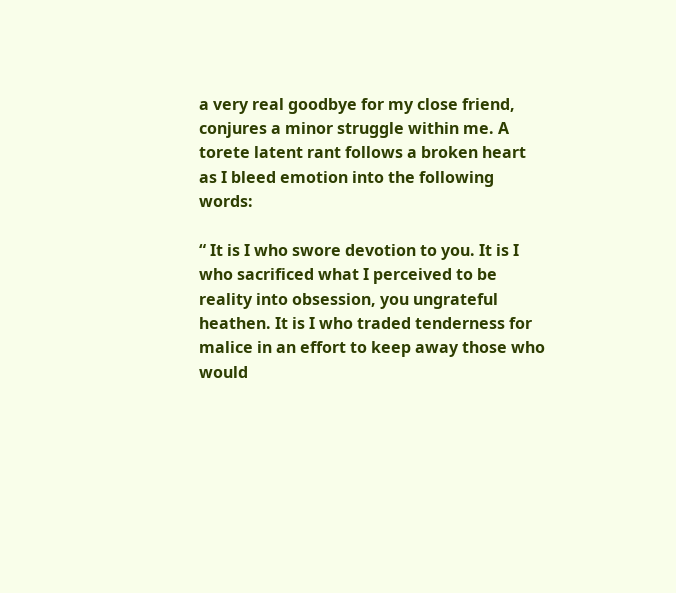a very real goodbye for my close friend, conjures a minor struggle within me. A torete latent rant follows a broken heart as I bleed emotion into the following words:

“ It is I who swore devotion to you. It is I who sacrificed what I perceived to be reality into obsession, you ungrateful heathen. It is I who traded tenderness for malice in an effort to keep away those who would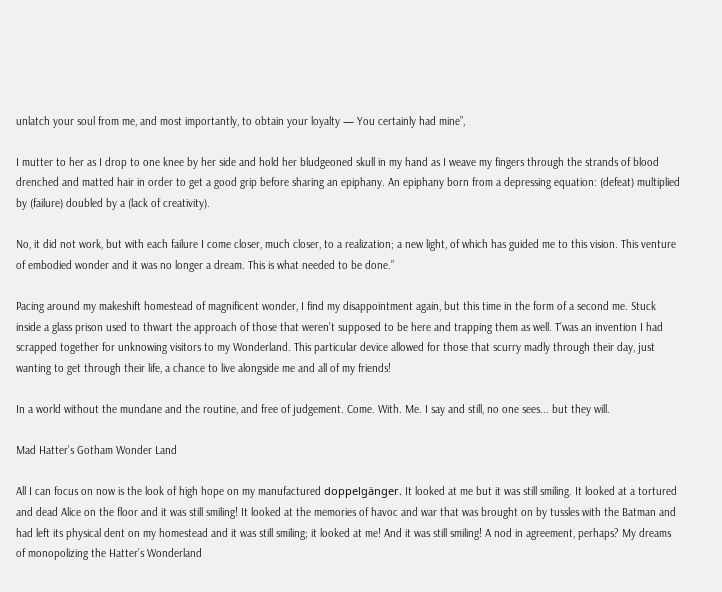unlatch your soul from me, and most importantly, to obtain your loyalty — You certainly had mine”,

I mutter to her as I drop to one knee by her side and hold her bludgeoned skull in my hand as I weave my fingers through the strands of blood drenched and matted hair in order to get a good grip before sharing an epiphany. An epiphany born from a depressing equation: (defeat) multiplied by (failure) doubled by a (lack of creativity).

No, it did not work, but with each failure I come closer, much closer, to a realization; a new light, of which has guided me to this vision. This venture of embodied wonder and it was no longer a dream. This is what needed to be done.”

Pacing around my makeshift homestead of magnificent wonder, I find my disappointment again, but this time in the form of a second me. Stuck inside a glass prison used to thwart the approach of those that weren’t supposed to be here and trapping them as well. T’was an invention I had scrapped together for unknowing visitors to my Wonderland. This particular device allowed for those that scurry madly through their day, just wanting to get through their life, a chance to live alongside me and all of my friends!

In a world without the mundane and the routine, and free of judgement. Come. With. Me. I say and still, no one sees... but they will.

Mad Hatter’s Gotham Wonder Land

All I can focus on now is the look of high hope on my manufactured doppelgänger. It looked at me but it was still smiling. It looked at a tortured and dead Alice on the floor and it was still smiling! It looked at the memories of havoc and war that was brought on by tussles with the Batman and had left its physical dent on my homestead and it was still smiling; it looked at me! And it was still smiling! A nod in agreement, perhaps? My dreams of monopolizing the Hatter’s Wonderland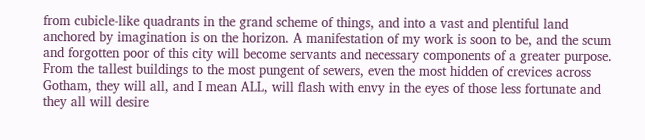from cubicle-like quadrants in the grand scheme of things, and into a vast and plentiful land anchored by imagination is on the horizon. A manifestation of my work is soon to be, and the scum and forgotten poor of this city will become servants and necessary components of a greater purpose. From the tallest buildings to the most pungent of sewers, even the most hidden of crevices across Gotham, they will all, and I mean ALL, will flash with envy in the eyes of those less fortunate and they all will desire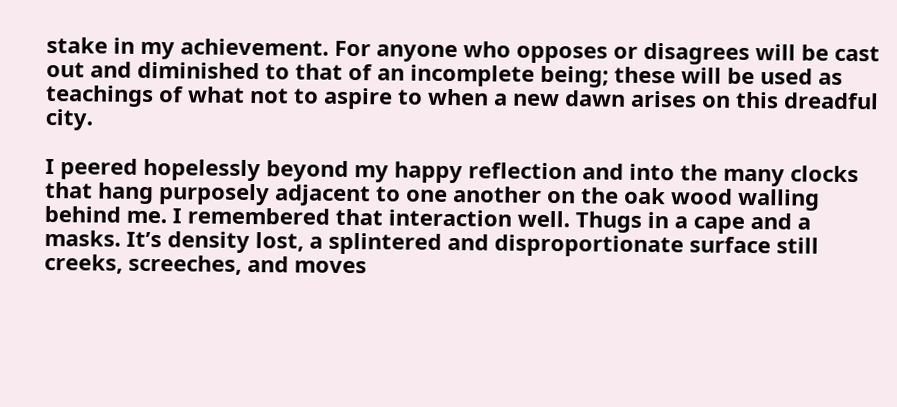stake in my achievement. For anyone who opposes or disagrees will be cast out and diminished to that of an incomplete being; these will be used as teachings of what not to aspire to when a new dawn arises on this dreadful city.

I peered hopelessly beyond my happy reflection and into the many clocks that hang purposely adjacent to one another on the oak wood walling behind me. I remembered that interaction well. Thugs in a cape and a masks. It’s density lost, a splintered and disproportionate surface still creeks, screeches, and moves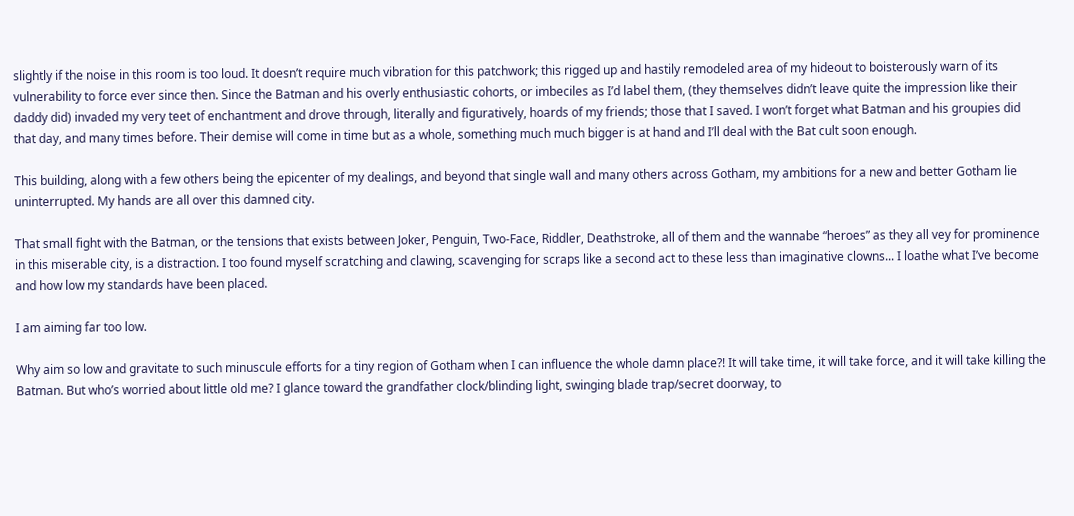slightly if the noise in this room is too loud. It doesn’t require much vibration for this patchwork; this rigged up and hastily remodeled area of my hideout to boisterously warn of its vulnerability to force ever since then. Since the Batman and his overly enthusiastic cohorts, or imbeciles as I’d label them, (they themselves didn’t leave quite the impression like their daddy did) invaded my very teet of enchantment and drove through, literally and figuratively, hoards of my friends; those that I saved. I won’t forget what Batman and his groupies did that day, and many times before. Their demise will come in time but as a whole, something much much bigger is at hand and I’ll deal with the Bat cult soon enough.

This building, along with a few others being the epicenter of my dealings, and beyond that single wall and many others across Gotham, my ambitions for a new and better Gotham lie uninterrupted. My hands are all over this damned city.

That small fight with the Batman, or the tensions that exists between Joker, Penguin, Two-Face, Riddler, Deathstroke, all of them and the wannabe “heroes” as they all vey for prominence in this miserable city, is a distraction. I too found myself scratching and clawing, scavenging for scraps like a second act to these less than imaginative clowns... I loathe what I’ve become and how low my standards have been placed.

I am aiming far too low.

Why aim so low and gravitate to such minuscule efforts for a tiny region of Gotham when I can influence the whole damn place?! It will take time, it will take force, and it will take killing the Batman. But who’s worried about little old me? I glance toward the grandfather clock/blinding light, swinging blade trap/secret doorway, to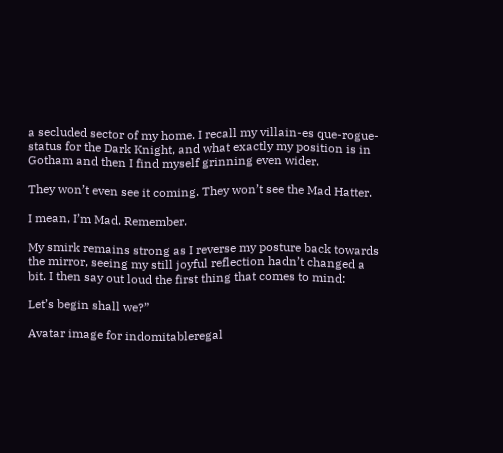a secluded sector of my home. I recall my villain-es que-rogue-status for the Dark Knight, and what exactly my position is in Gotham and then I find myself grinning even wider.

They won’t even see it coming. They won’t see the Mad Hatter.

I mean, I’m Mad. Remember.

My smirk remains strong as I reverse my posture back towards the mirror, seeing my still joyful reflection hadn’t changed a bit. I then say out loud the first thing that comes to mind:

Let’s begin shall we?”

Avatar image for indomitableregal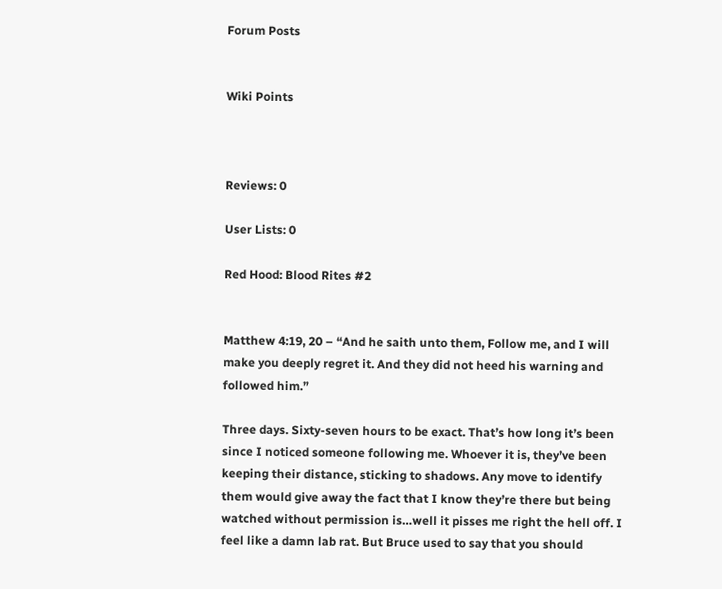Forum Posts


Wiki Points



Reviews: 0

User Lists: 0

Red Hood: Blood Rites #2


Matthew 4:19, 20 – “And he saith unto them, Follow me, and I will make you deeply regret it. And they did not heed his warning and followed him.”

Three days. Sixty-seven hours to be exact. That’s how long it’s been since I noticed someone following me. Whoever it is, they’ve been keeping their distance, sticking to shadows. Any move to identify them would give away the fact that I know they’re there but being watched without permission is…well it pisses me right the hell off. I feel like a damn lab rat. But Bruce used to say that you should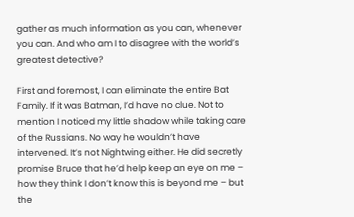gather as much information as you can, whenever you can. And who am I to disagree with the world’s greatest detective?

First and foremost, I can eliminate the entire Bat Family. If it was Batman, I’d have no clue. Not to mention I noticed my little shadow while taking care of the Russians. No way he wouldn’t have intervened. It’s not Nightwing either. He did secretly promise Bruce that he’d help keep an eye on me – how they think I don’t know this is beyond me – but the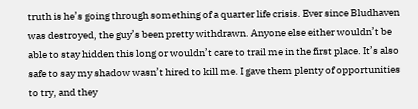truth is he’s going through something of a quarter life crisis. Ever since Bludhaven was destroyed, the guy’s been pretty withdrawn. Anyone else either wouldn’t be able to stay hidden this long or wouldn’t care to trail me in the first place. It’s also safe to say my shadow wasn’t hired to kill me. I gave them plenty of opportunities to try, and they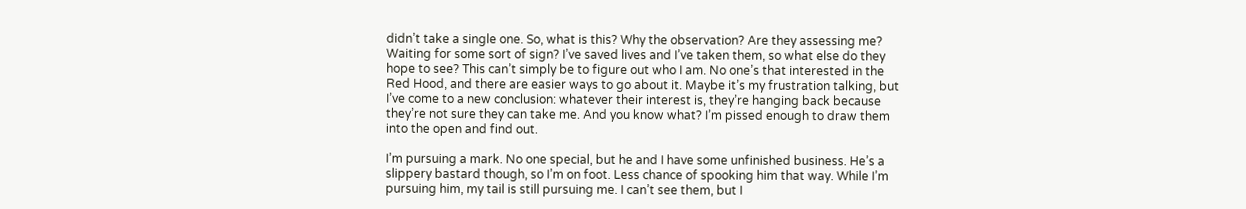didn’t take a single one. So, what is this? Why the observation? Are they assessing me? Waiting for some sort of sign? I’ve saved lives and I’ve taken them, so what else do they hope to see? This can’t simply be to figure out who I am. No one’s that interested in the Red Hood, and there are easier ways to go about it. Maybe it’s my frustration talking, but I’ve come to a new conclusion: whatever their interest is, they’re hanging back because they’re not sure they can take me. And you know what? I’m pissed enough to draw them into the open and find out.

I’m pursuing a mark. No one special, but he and I have some unfinished business. He’s a slippery bastard though, so I’m on foot. Less chance of spooking him that way. While I’m pursuing him, my tail is still pursuing me. I can’t see them, but I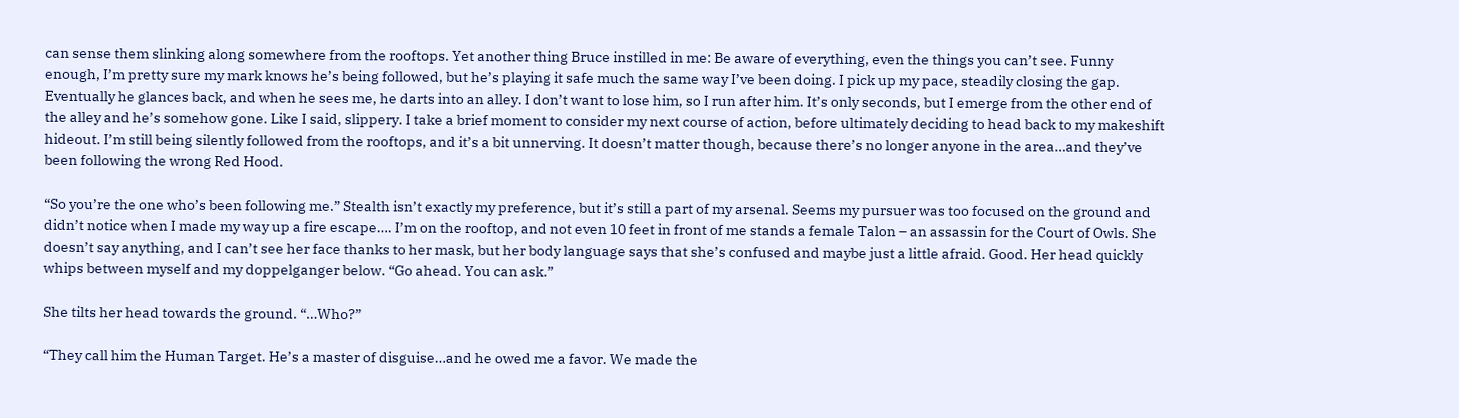can sense them slinking along somewhere from the rooftops. Yet another thing Bruce instilled in me: Be aware of everything, even the things you can’t see. Funny enough, I’m pretty sure my mark knows he’s being followed, but he’s playing it safe much the same way I’ve been doing. I pick up my pace, steadily closing the gap. Eventually he glances back, and when he sees me, he darts into an alley. I don’t want to lose him, so I run after him. It’s only seconds, but I emerge from the other end of the alley and he’s somehow gone. Like I said, slippery. I take a brief moment to consider my next course of action, before ultimately deciding to head back to my makeshift hideout. I’m still being silently followed from the rooftops, and it’s a bit unnerving. It doesn’t matter though, because there’s no longer anyone in the area…and they’ve been following the wrong Red Hood.

“So you’re the one who’s been following me.” Stealth isn’t exactly my preference, but it’s still a part of my arsenal. Seems my pursuer was too focused on the ground and didn’t notice when I made my way up a fire escape…. I’m on the rooftop, and not even 10 feet in front of me stands a female Talon – an assassin for the Court of Owls. She doesn’t say anything, and I can’t see her face thanks to her mask, but her body language says that she’s confused and maybe just a little afraid. Good. Her head quickly whips between myself and my doppelganger below. “Go ahead. You can ask.”

She tilts her head towards the ground. “…Who?”

“They call him the Human Target. He’s a master of disguise…and he owed me a favor. We made the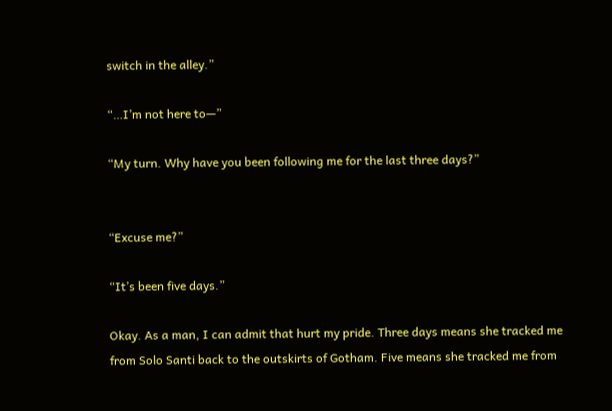switch in the alley.”

“…I’m not here to—”

“My turn. Why have you been following me for the last three days?”


“Excuse me?”

“It’s been five days.”

Okay. As a man, I can admit that hurt my pride. Three days means she tracked me from Solo Santi back to the outskirts of Gotham. Five means she tracked me from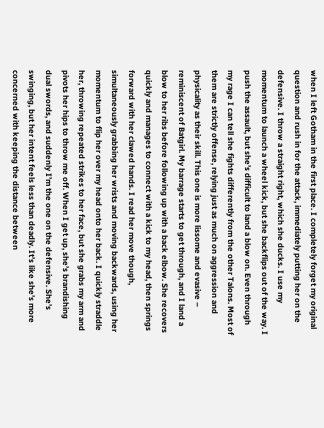when I left Gotham in the first place. I completely forget my original question and rush in for the attack, immediately putting her on the defensive. I throw a straight right, which she ducks. I use my momentum to launch a wheel kick, but she backflips out of the way. I push the assault, but she’s difficult to land a blow on. Even through my rage I can tell she fights differently from the other Talons. Most of them are strictly offense, relying just as much on aggression and physicality as their skill. This one is more lissome and evasive – reminiscent of Batgirl. My barrage starts to get through, and I land a blow to her ribs before following up with a back elbow. She recovers quickly and manages to connect with a kick to my head, then springs forward with her clawed hands. I read her move though, simultaneously grabbing her wrists and moving backwards, using her momentum to flip her over my head onto her back. I quickly straddle her, throwing repeated strikes to her face, but she grabs my arm and pivots her hips to throw me off. When I get up, she’s brandishing dual swords, and suddenly I’m the one on the defensive. She’s swinging, but her intent feels less than deadly. It’s like she’s more concerned with keeping the distance between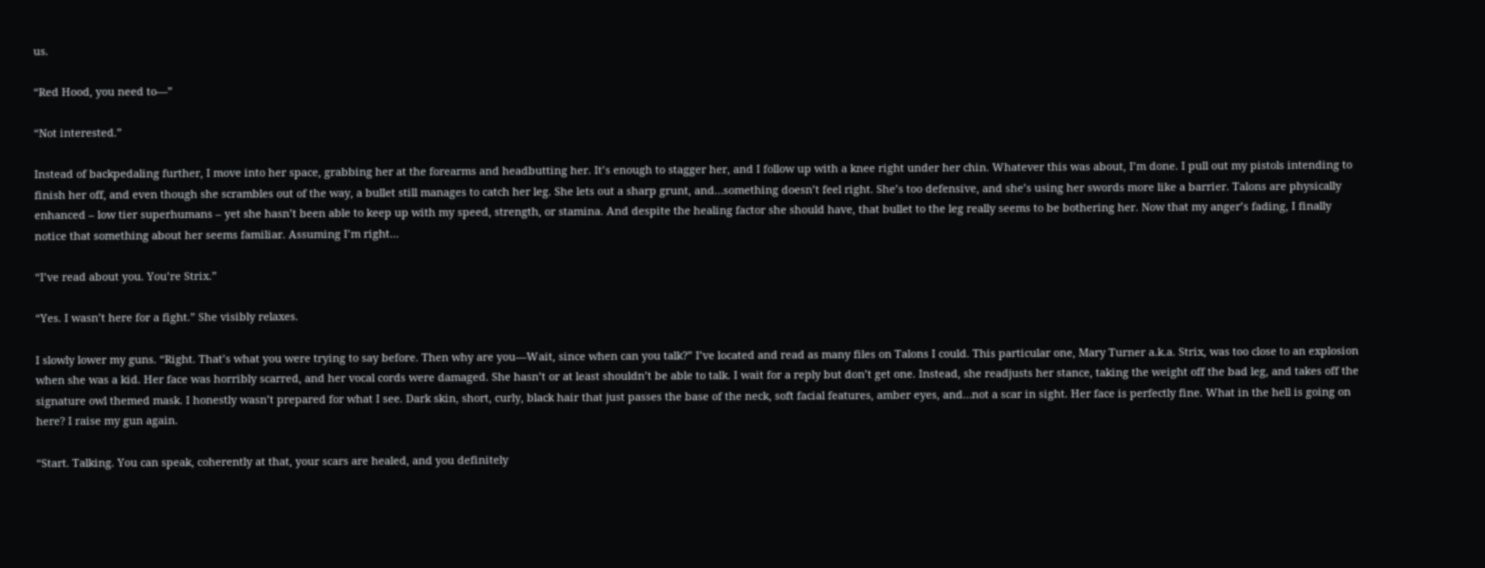us.

“Red Hood, you need to—”

“Not interested.”

Instead of backpedaling further, I move into her space, grabbing her at the forearms and headbutting her. It’s enough to stagger her, and I follow up with a knee right under her chin. Whatever this was about, I’m done. I pull out my pistols intending to finish her off, and even though she scrambles out of the way, a bullet still manages to catch her leg. She lets out a sharp grunt, and…something doesn’t feel right. She’s too defensive, and she’s using her swords more like a barrier. Talons are physically enhanced – low tier superhumans – yet she hasn’t been able to keep up with my speed, strength, or stamina. And despite the healing factor she should have, that bullet to the leg really seems to be bothering her. Now that my anger’s fading, I finally notice that something about her seems familiar. Assuming I’m right…

“I’ve read about you. You’re Strix.”

“Yes. I wasn’t here for a fight.” She visibly relaxes.

I slowly lower my guns. “Right. That’s what you were trying to say before. Then why are you—Wait, since when can you talk?” I’ve located and read as many files on Talons I could. This particular one, Mary Turner a.k.a. Strix, was too close to an explosion when she was a kid. Her face was horribly scarred, and her vocal cords were damaged. She hasn’t or at least shouldn’t be able to talk. I wait for a reply but don’t get one. Instead, she readjusts her stance, taking the weight off the bad leg, and takes off the signature owl themed mask. I honestly wasn’t prepared for what I see. Dark skin, short, curly, black hair that just passes the base of the neck, soft facial features, amber eyes, and…not a scar in sight. Her face is perfectly fine. What in the hell is going on here? I raise my gun again.

“Start. Talking. You can speak, coherently at that, your scars are healed, and you definitely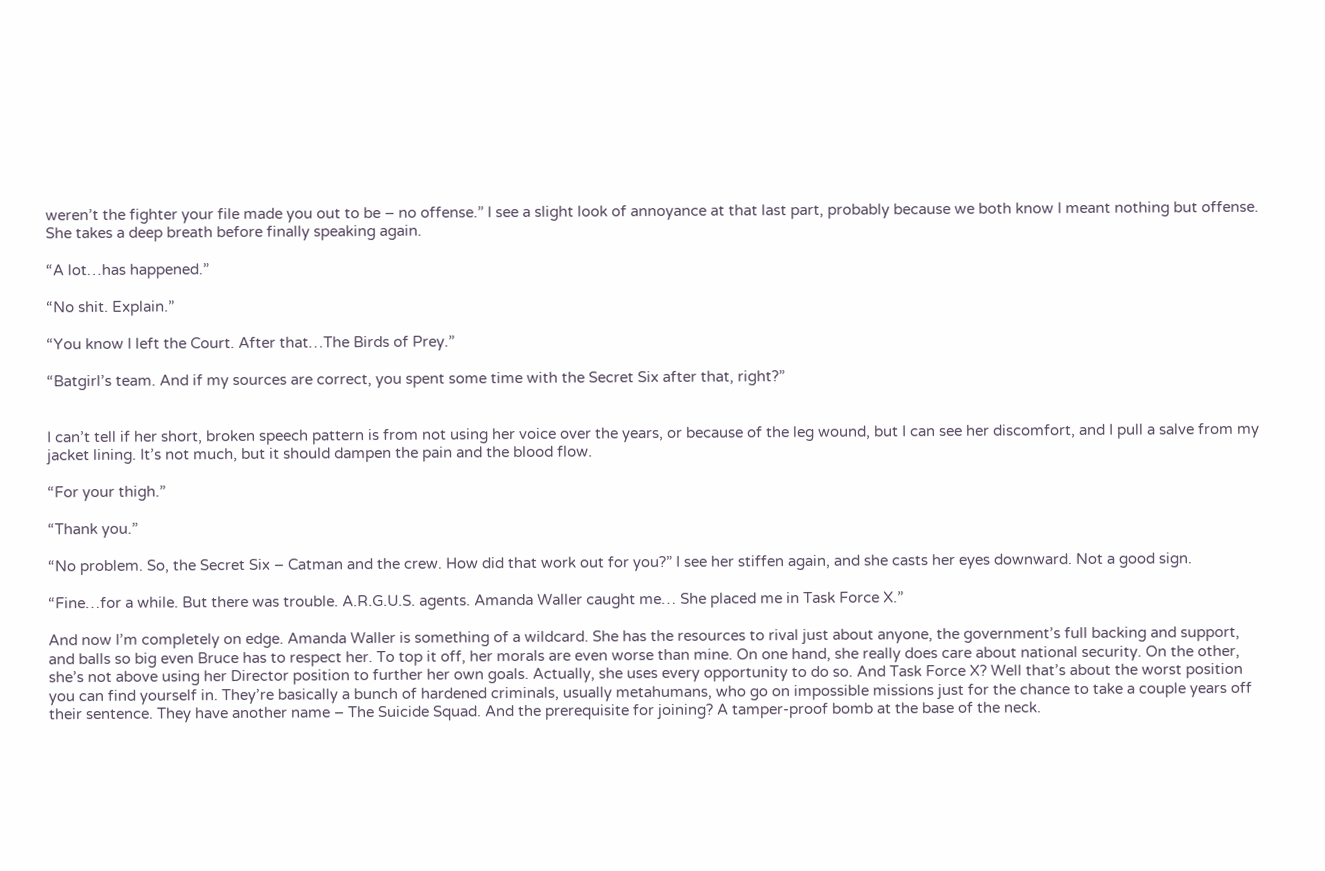weren’t the fighter your file made you out to be – no offense.” I see a slight look of annoyance at that last part, probably because we both know I meant nothing but offense. She takes a deep breath before finally speaking again.

“A lot…has happened.”

“No shit. Explain.”

“You know I left the Court. After that…The Birds of Prey.”

“Batgirl’s team. And if my sources are correct, you spent some time with the Secret Six after that, right?”


I can’t tell if her short, broken speech pattern is from not using her voice over the years, or because of the leg wound, but I can see her discomfort, and I pull a salve from my jacket lining. It’s not much, but it should dampen the pain and the blood flow.

“For your thigh.”

“Thank you.”

“No problem. So, the Secret Six – Catman and the crew. How did that work out for you?” I see her stiffen again, and she casts her eyes downward. Not a good sign.

“Fine…for a while. But there was trouble. A.R.G.U.S. agents. Amanda Waller caught me… She placed me in Task Force X.”

And now I’m completely on edge. Amanda Waller is something of a wildcard. She has the resources to rival just about anyone, the government’s full backing and support, and balls so big even Bruce has to respect her. To top it off, her morals are even worse than mine. On one hand, she really does care about national security. On the other, she’s not above using her Director position to further her own goals. Actually, she uses every opportunity to do so. And Task Force X? Well that’s about the worst position you can find yourself in. They’re basically a bunch of hardened criminals, usually metahumans, who go on impossible missions just for the chance to take a couple years off their sentence. They have another name – The Suicide Squad. And the prerequisite for joining? A tamper-proof bomb at the base of the neck.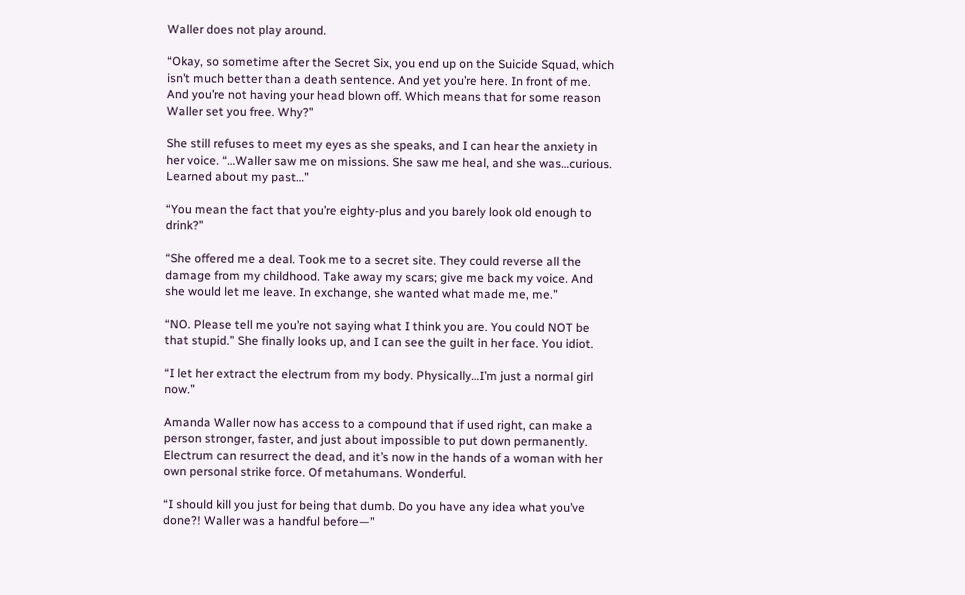Waller does not play around.

“Okay, so sometime after the Secret Six, you end up on the Suicide Squad, which isn’t much better than a death sentence. And yet you’re here. In front of me. And you’re not having your head blown off. Which means that for some reason Waller set you free. Why?”

She still refuses to meet my eyes as she speaks, and I can hear the anxiety in her voice. “…Waller saw me on missions. She saw me heal, and she was…curious. Learned about my past…”

“You mean the fact that you’re eighty-plus and you barely look old enough to drink?”

“She offered me a deal. Took me to a secret site. They could reverse all the damage from my childhood. Take away my scars; give me back my voice. And she would let me leave. In exchange, she wanted what made me, me.”

“NO. Please tell me you’re not saying what I think you are. You could NOT be that stupid.” She finally looks up, and I can see the guilt in her face. You idiot.

“I let her extract the electrum from my body. Physically…I’m just a normal girl now.”

Amanda Waller now has access to a compound that if used right, can make a person stronger, faster, and just about impossible to put down permanently. Electrum can resurrect the dead, and it’s now in the hands of a woman with her own personal strike force. Of metahumans. Wonderful.

“I should kill you just for being that dumb. Do you have any idea what you’ve done?! Waller was a handful before—”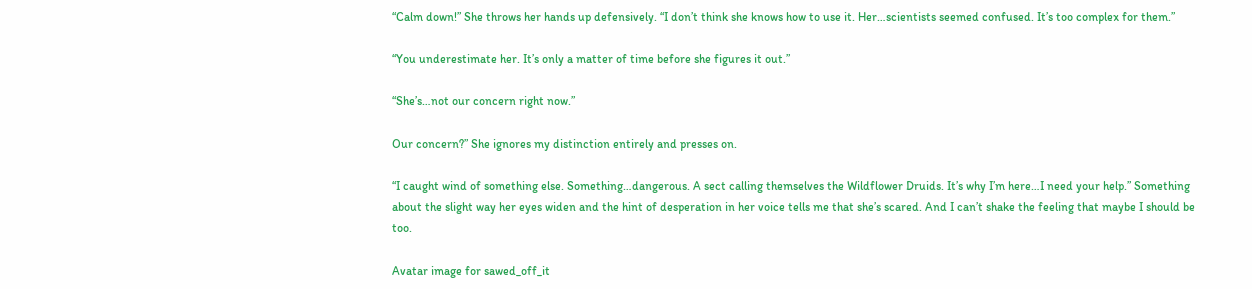“Calm down!” She throws her hands up defensively. “I don’t think she knows how to use it. Her…scientists seemed confused. It’s too complex for them.”

“You underestimate her. It’s only a matter of time before she figures it out.”

“She’s…not our concern right now.”

Our concern?” She ignores my distinction entirely and presses on.

“I caught wind of something else. Something…dangerous. A sect calling themselves the Wildflower Druids. It’s why I’m here…I need your help.” Something about the slight way her eyes widen and the hint of desperation in her voice tells me that she’s scared. And I can’t shake the feeling that maybe I should be too.

Avatar image for sawed_off_it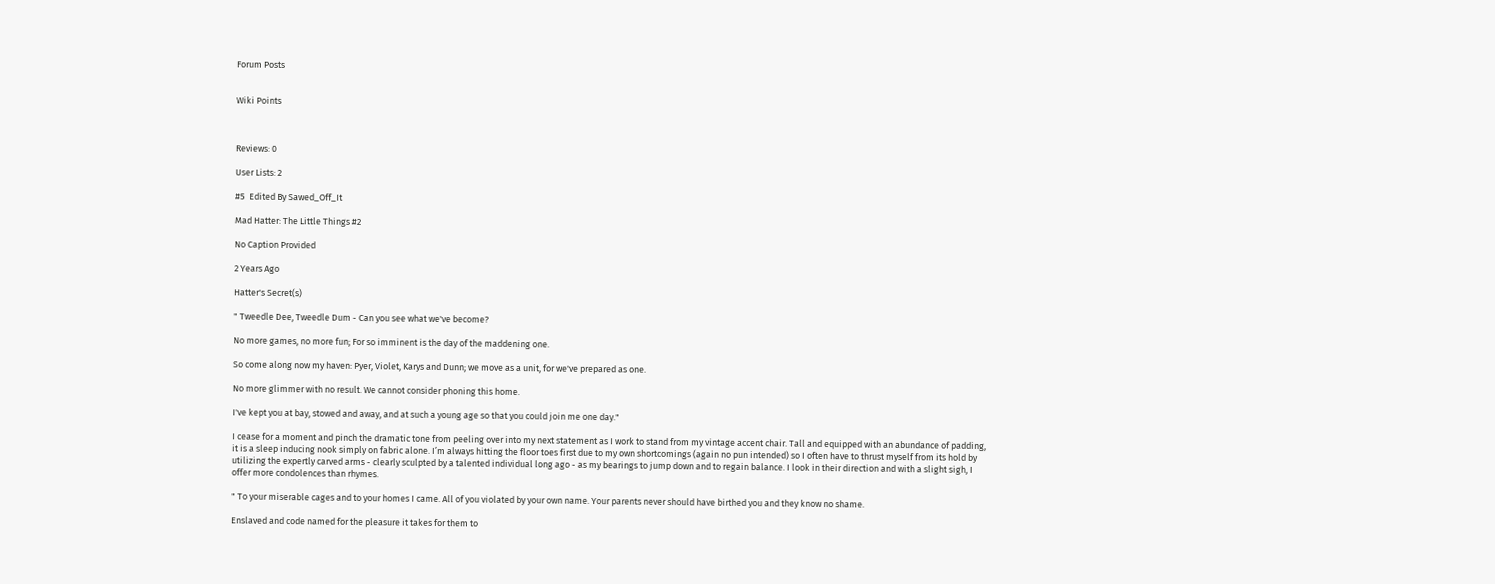Forum Posts


Wiki Points



Reviews: 0

User Lists: 2

#5  Edited By Sawed_Off_It

Mad Hatter: The Little Things #2

No Caption Provided

2 Years Ago

Hatter's Secret(s)

" Tweedle Dee, Tweedle Dum - Can you see what we've become?

No more games, no more fun; For so imminent is the day of the maddening one.

So come along now my haven: Pyer, Violet, Karys and Dunn; we move as a unit, for we've prepared as one.

No more glimmer with no result. We cannot consider phoning this home.

I've kept you at bay, stowed and away, and at such a young age so that you could join me one day."

I cease for a moment and pinch the dramatic tone from peeling over into my next statement as I work to stand from my vintage accent chair. Tall and equipped with an abundance of padding, it is a sleep inducing nook simply on fabric alone. I’m always hitting the floor toes first due to my own shortcomings (again no pun intended) so I often have to thrust myself from its hold by utilizing the expertly carved arms - clearly sculpted by a talented individual long ago - as my bearings to jump down and to regain balance. I look in their direction and with a slight sigh, I offer more condolences than rhymes.

" To your miserable cages and to your homes I came. All of you violated by your own name. Your parents never should have birthed you and they know no shame.

Enslaved and code named for the pleasure it takes for them to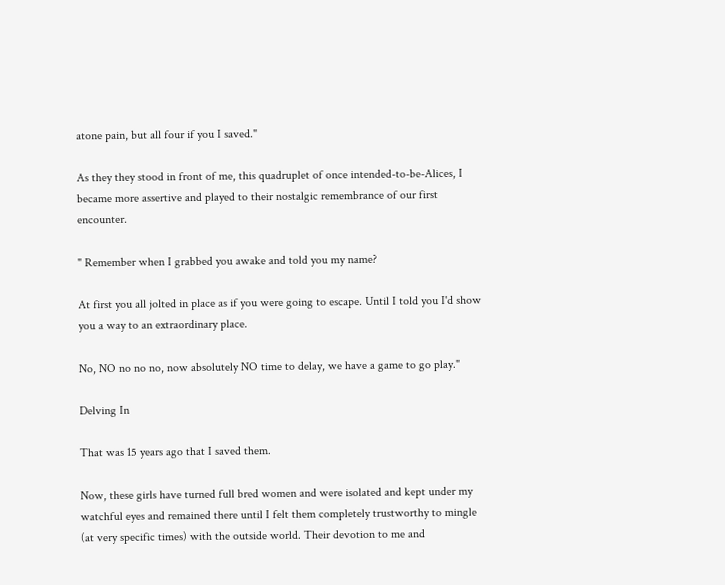atone pain, but all four if you I saved."

As they they stood in front of me, this quadruplet of once intended-to-be-Alices, I became more assertive and played to their nostalgic remembrance of our first encounter.

" Remember when I grabbed you awake and told you my name?

At first you all jolted in place as if you were going to escape. Until I told you I'd show you a way to an extraordinary place.

No, NO no no no, now absolutely NO time to delay, we have a game to go play."

Delving In

That was 15 years ago that I saved them.

Now, these girls have turned full bred women and were isolated and kept under my watchful eyes and remained there until I felt them completely trustworthy to mingle (at very specific times) with the outside world. Their devotion to me and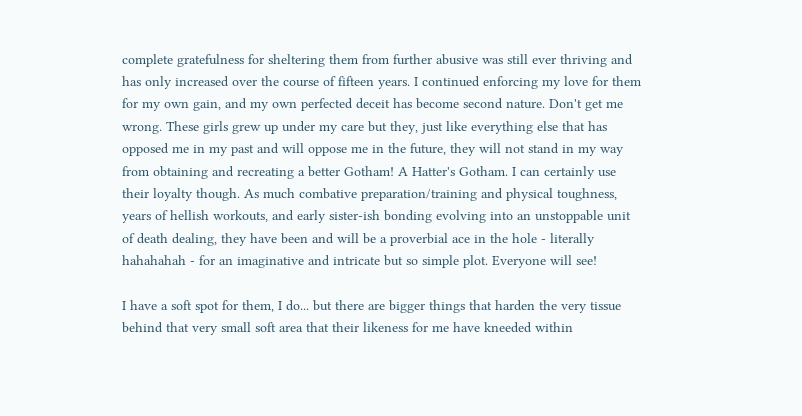complete gratefulness for sheltering them from further abusive was still ever thriving and has only increased over the course of fifteen years. I continued enforcing my love for them for my own gain, and my own perfected deceit has become second nature. Don't get me wrong. These girls grew up under my care but they, just like everything else that has opposed me in my past and will oppose me in the future, they will not stand in my way from obtaining and recreating a better Gotham! A Hatter's Gotham. I can certainly use their loyalty though. As much combative preparation/training and physical toughness, years of hellish workouts, and early sister-ish bonding evolving into an unstoppable unit of death dealing, they have been and will be a proverbial ace in the hole - literally hahahahah - for an imaginative and intricate but so simple plot. Everyone will see!

I have a soft spot for them, I do... but there are bigger things that harden the very tissue behind that very small soft area that their likeness for me have kneeded within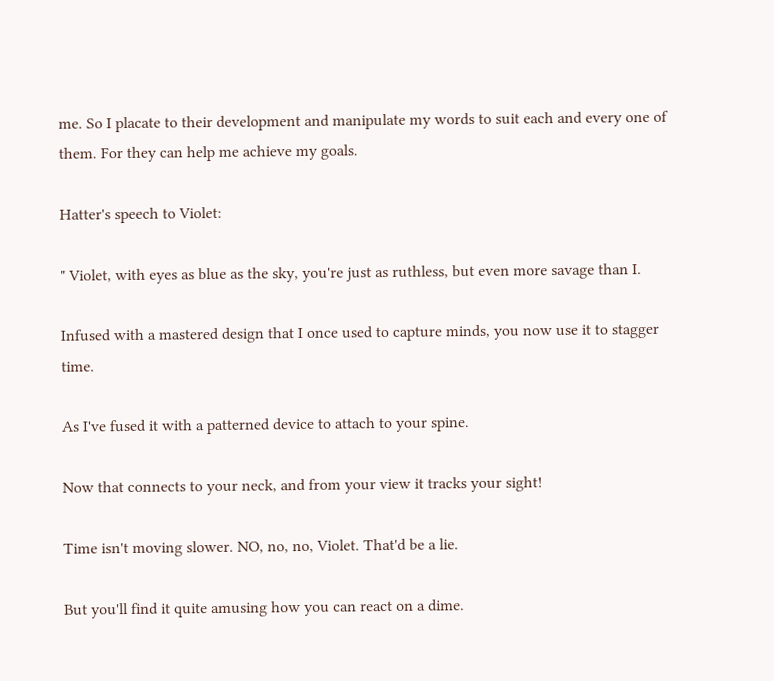me. So I placate to their development and manipulate my words to suit each and every one of them. For they can help me achieve my goals.

Hatter's speech to Violet:

" Violet, with eyes as blue as the sky, you're just as ruthless, but even more savage than I.

Infused with a mastered design that I once used to capture minds, you now use it to stagger time.

As I've fused it with a patterned device to attach to your spine.

Now that connects to your neck, and from your view it tracks your sight!

Time isn't moving slower. NO, no, no, Violet. That'd be a lie.

But you'll find it quite amusing how you can react on a dime.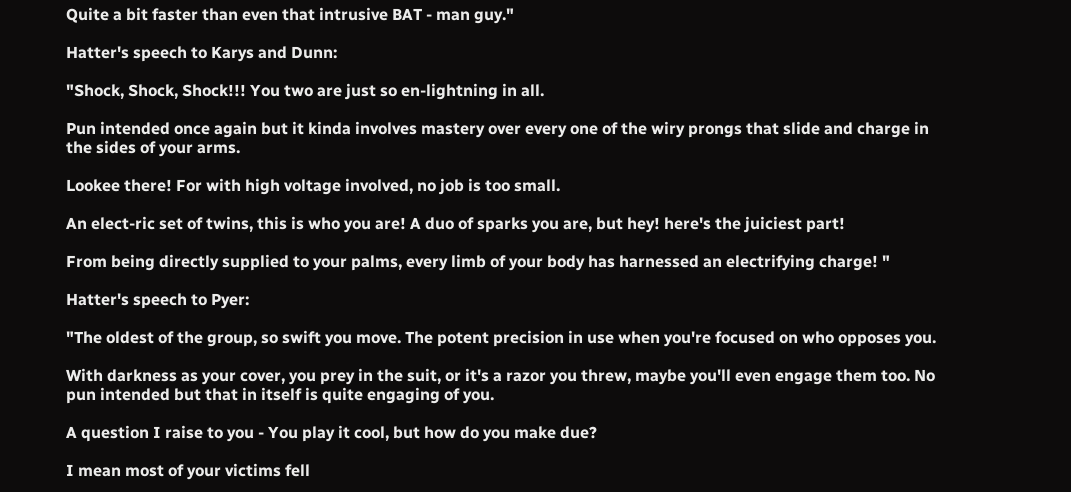Quite a bit faster than even that intrusive BAT - man guy."

Hatter's speech to Karys and Dunn:

"Shock, Shock, Shock!!! You two are just so en-lightning in all.

Pun intended once again but it kinda involves mastery over every one of the wiry prongs that slide and charge in the sides of your arms.

Lookee there! For with high voltage involved, no job is too small.

An elect-ric set of twins, this is who you are! A duo of sparks you are, but hey! here's the juiciest part!

From being directly supplied to your palms, every limb of your body has harnessed an electrifying charge! "

Hatter's speech to Pyer:

"The oldest of the group, so swift you move. The potent precision in use when you're focused on who opposes you.

With darkness as your cover, you prey in the suit, or it's a razor you threw, maybe you'll even engage them too. No pun intended but that in itself is quite engaging of you.

A question I raise to you - You play it cool, but how do you make due?

I mean most of your victims fell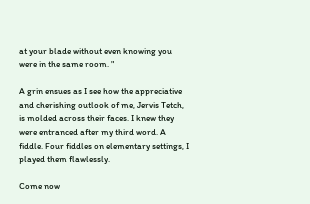at your blade without even knowing you were in the same room. "

A grin ensues as I see how the appreciative and cherishing outlook of me, Jervis Tetch, is molded across their faces. I knew they were entranced after my third word. A fiddle. Four fiddles on elementary settings, I played them flawlessly.

Come now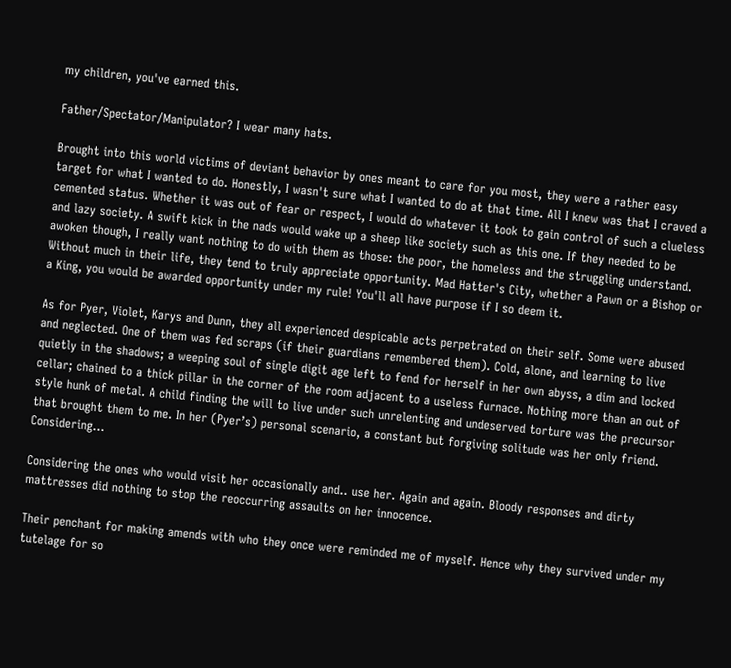my children, you've earned this.

Father/Spectator/Manipulator? I wear many hats.

Brought into this world victims of deviant behavior by ones meant to care for you most, they were a rather easy target for what I wanted to do. Honestly, I wasn't sure what I wanted to do at that time. All I knew was that I craved a cemented status. Whether it was out of fear or respect, I would do whatever it took to gain control of such a clueless and lazy society. A swift kick in the nads would wake up a sheep like society such as this one. If they needed to be awoken though, I really want nothing to do with them as those: the poor, the homeless and the struggling understand. Without much in their life, they tend to truly appreciate opportunity. Mad Hatter's City, whether a Pawn or a Bishop or a King, you would be awarded opportunity under my rule! You'll all have purpose if I so deem it.

As for Pyer, Violet, Karys and Dunn, they all experienced despicable acts perpetrated on their self. Some were abused and neglected. One of them was fed scraps (if their guardians remembered them). Cold, alone, and learning to live quietly in the shadows; a weeping soul of single digit age left to fend for herself in her own abyss, a dim and locked cellar; chained to a thick pillar in the corner of the room adjacent to a useless furnace. Nothing more than an out of style hunk of metal. A child finding the will to live under such unrelenting and undeserved torture was the precursor that brought them to me. In her (Pyer’s) personal scenario, a constant but forgiving solitude was her only friend. Considering...

Considering the ones who would visit her occasionally and.. use her. Again and again. Bloody responses and dirty mattresses did nothing to stop the reoccurring assaults on her innocence.

Their penchant for making amends with who they once were reminded me of myself. Hence why they survived under my tutelage for so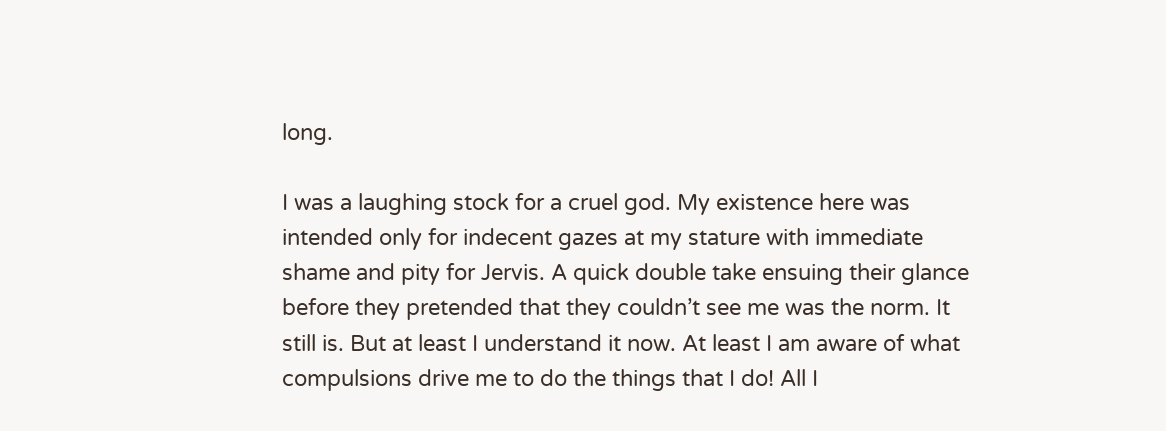long.

I was a laughing stock for a cruel god. My existence here was intended only for indecent gazes at my stature with immediate shame and pity for Jervis. A quick double take ensuing their glance before they pretended that they couldn’t see me was the norm. It still is. But at least I understand it now. At least I am aware of what compulsions drive me to do the things that I do! All I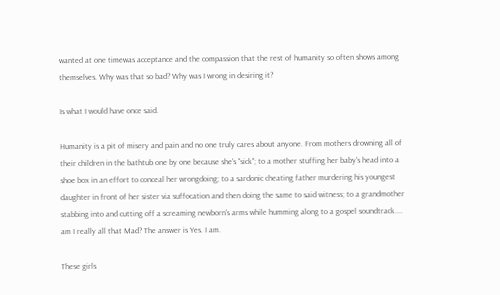wanted at one timewas acceptance and the compassion that the rest of humanity so often shows among themselves. Why was that so bad? Why was I wrong in desiring it?

Is what I would have once said.

Humanity is a pit of misery and pain and no one truly cares about anyone. From mothers drowning all of their children in the bathtub one by one because she's "sick"; to a mother stuffing her baby's head into a shoe box in an effort to conceal her wrongdoing; to a sardonic cheating father murdering his youngest daughter in front of her sister via suffocation and then doing the same to said witness; to a grandmother stabbing into and cutting off a screaming newborn's arms while humming along to a gospel soundtrack.... am I really all that Mad? The answer is Yes. I am.

These girls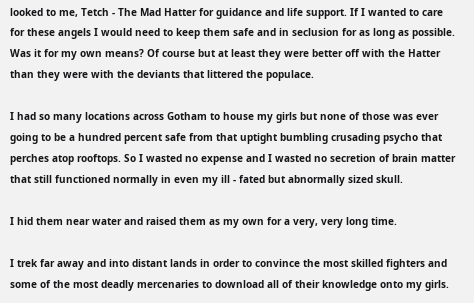looked to me, Tetch - The Mad Hatter for guidance and life support. If I wanted to care for these angels I would need to keep them safe and in seclusion for as long as possible. Was it for my own means? Of course but at least they were better off with the Hatter than they were with the deviants that littered the populace.

I had so many locations across Gotham to house my girls but none of those was ever going to be a hundred percent safe from that uptight bumbling crusading psycho that perches atop rooftops. So I wasted no expense and I wasted no secretion of brain matter that still functioned normally in even my ill - fated but abnormally sized skull.

I hid them near water and raised them as my own for a very, very long time.

I trek far away and into distant lands in order to convince the most skilled fighters and some of the most deadly mercenaries to download all of their knowledge onto my girls.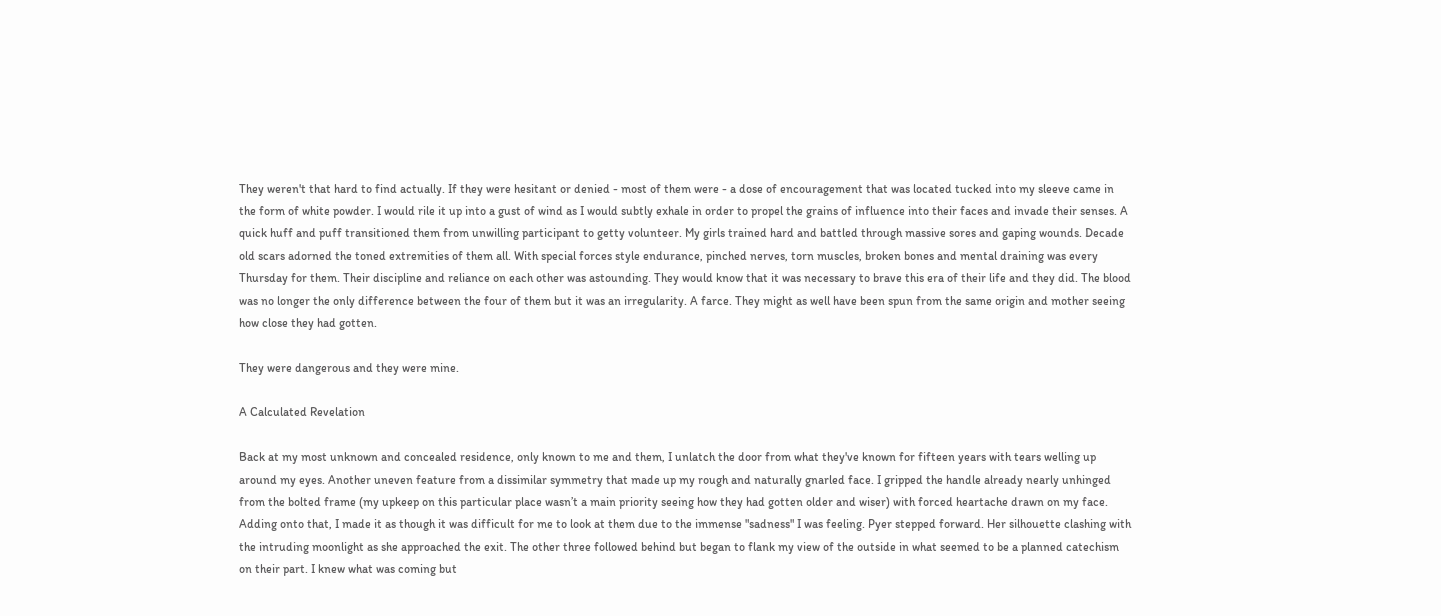They weren't that hard to find actually. If they were hesitant or denied - most of them were - a dose of encouragement that was located tucked into my sleeve came in the form of white powder. I would rile it up into a gust of wind as I would subtly exhale in order to propel the grains of influence into their faces and invade their senses. A quick huff and puff transitioned them from unwilling participant to getty volunteer. My girls trained hard and battled through massive sores and gaping wounds. Decade old scars adorned the toned extremities of them all. With special forces style endurance, pinched nerves, torn muscles, broken bones and mental draining was every Thursday for them. Their discipline and reliance on each other was astounding. They would know that it was necessary to brave this era of their life and they did. The blood was no longer the only difference between the four of them but it was an irregularity. A farce. They might as well have been spun from the same origin and mother seeing how close they had gotten.

They were dangerous and they were mine.

A Calculated Revelation

Back at my most unknown and concealed residence, only known to me and them, I unlatch the door from what they've known for fifteen years with tears welling up around my eyes. Another uneven feature from a dissimilar symmetry that made up my rough and naturally gnarled face. I gripped the handle already nearly unhinged from the bolted frame (my upkeep on this particular place wasn’t a main priority seeing how they had gotten older and wiser) with forced heartache drawn on my face. Adding onto that, I made it as though it was difficult for me to look at them due to the immense "sadness" I was feeling. Pyer stepped forward. Her silhouette clashing with the intruding moonlight as she approached the exit. The other three followed behind but began to flank my view of the outside in what seemed to be a planned catechism on their part. I knew what was coming but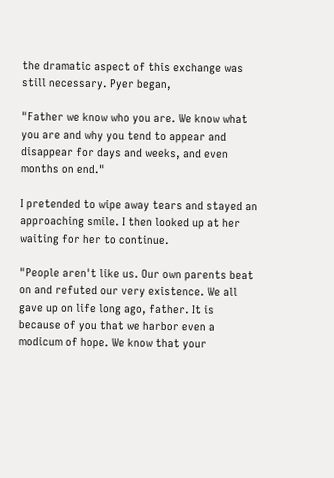the dramatic aspect of this exchange was still necessary. Pyer began,

"Father we know who you are. We know what you are and why you tend to appear and disappear for days and weeks, and even months on end."

I pretended to wipe away tears and stayed an approaching smile. I then looked up at her waiting for her to continue.

"People aren't like us. Our own parents beat on and refuted our very existence. We all gave up on life long ago, father. It is because of you that we harbor even a modicum of hope. We know that your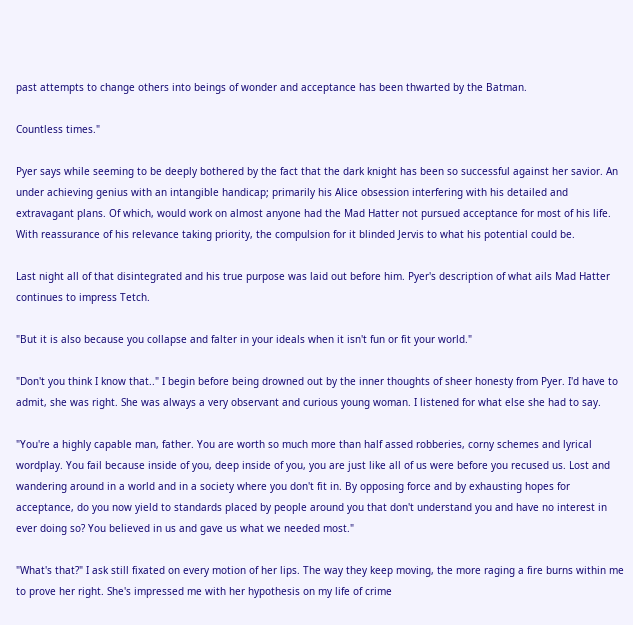past attempts to change others into beings of wonder and acceptance has been thwarted by the Batman.

Countless times."

Pyer says while seeming to be deeply bothered by the fact that the dark knight has been so successful against her savior. An under achieving genius with an intangible handicap; primarily his Alice obsession interfering with his detailed and extravagant plans. Of which, would work on almost anyone had the Mad Hatter not pursued acceptance for most of his life. With reassurance of his relevance taking priority, the compulsion for it blinded Jervis to what his potential could be.

Last night all of that disintegrated and his true purpose was laid out before him. Pyer's description of what ails Mad Hatter continues to impress Tetch.

"But it is also because you collapse and falter in your ideals when it isn't fun or fit your world."

"Don't you think I know that.." I begin before being drowned out by the inner thoughts of sheer honesty from Pyer. I'd have to admit, she was right. She was always a very observant and curious young woman. I listened for what else she had to say.

"You're a highly capable man, father. You are worth so much more than half assed robberies, corny schemes and lyrical wordplay. You fail because inside of you, deep inside of you, you are just like all of us were before you recused us. Lost and wandering around in a world and in a society where you don't fit in. By opposing force and by exhausting hopes for acceptance, do you now yield to standards placed by people around you that don't understand you and have no interest in ever doing so? You believed in us and gave us what we needed most."

"What's that?" I ask still fixated on every motion of her lips. The way they keep moving, the more raging a fire burns within me to prove her right. She's impressed me with her hypothesis on my life of crime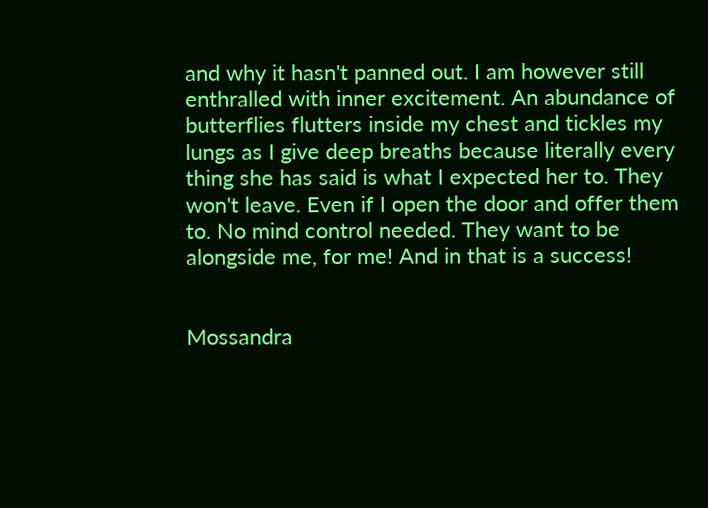and why it hasn't panned out. I am however still enthralled with inner excitement. An abundance of butterflies flutters inside my chest and tickles my lungs as I give deep breaths because literally every thing she has said is what I expected her to. They won't leave. Even if I open the door and offer them to. No mind control needed. They want to be alongside me, for me! And in that is a success!


Mossandra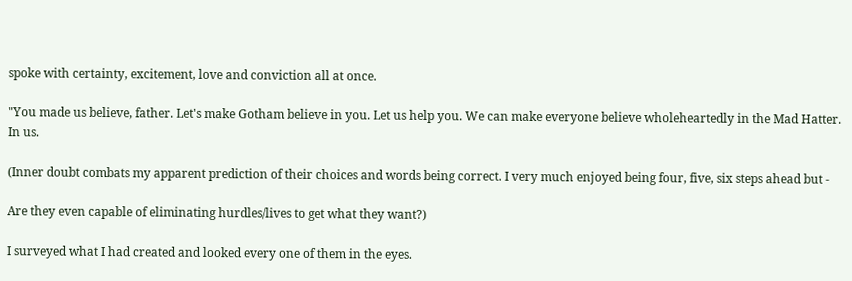spoke with certainty, excitement, love and conviction all at once.

"You made us believe, father. Let's make Gotham believe in you. Let us help you. We can make everyone believe wholeheartedly in the Mad Hatter. In us.

(Inner doubt combats my apparent prediction of their choices and words being correct. I very much enjoyed being four, five, six steps ahead but -

Are they even capable of eliminating hurdles/lives to get what they want?)

I surveyed what I had created and looked every one of them in the eyes.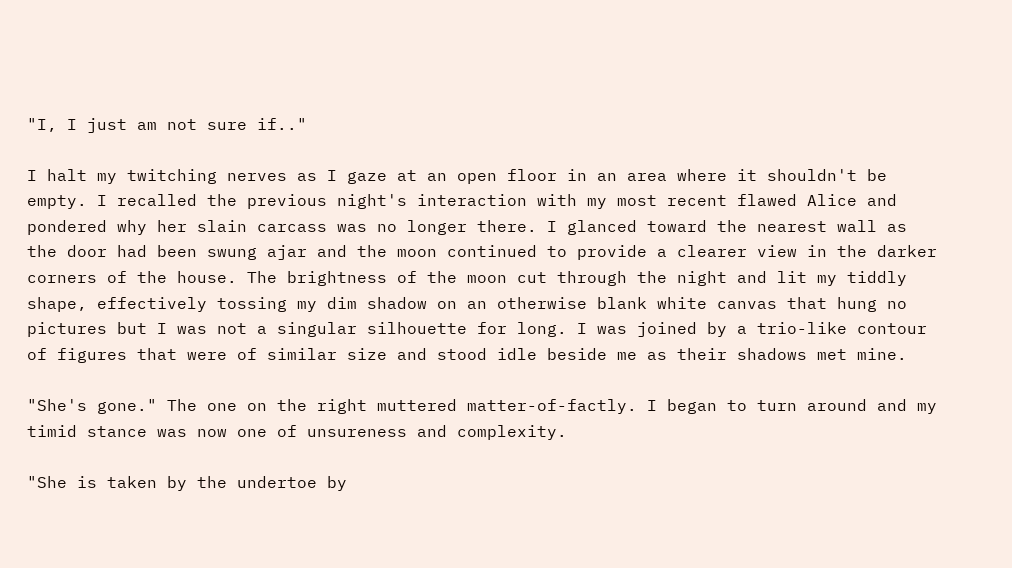"I, I just am not sure if.."

I halt my twitching nerves as I gaze at an open floor in an area where it shouldn't be empty. I recalled the previous night's interaction with my most recent flawed Alice and pondered why her slain carcass was no longer there. I glanced toward the nearest wall as the door had been swung ajar and the moon continued to provide a clearer view in the darker corners of the house. The brightness of the moon cut through the night and lit my tiddly shape, effectively tossing my dim shadow on an otherwise blank white canvas that hung no pictures but I was not a singular silhouette for long. I was joined by a trio-like contour of figures that were of similar size and stood idle beside me as their shadows met mine.

"She's gone." The one on the right muttered matter-of-factly. I began to turn around and my timid stance was now one of unsureness and complexity.

"She is taken by the undertoe by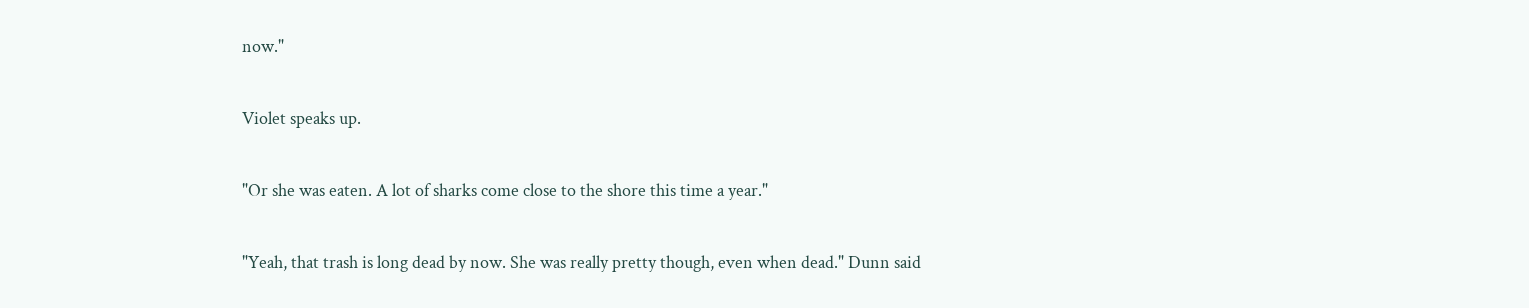now."

Violet speaks up.

"Or she was eaten. A lot of sharks come close to the shore this time a year."

"Yeah, that trash is long dead by now. She was really pretty though, even when dead." Dunn said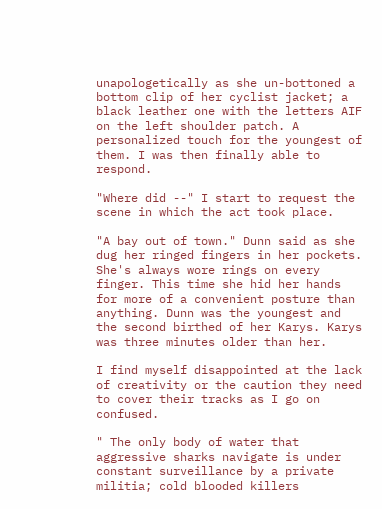unapologetically as she un-bottoned a bottom clip of her cyclist jacket; a black leather one with the letters AIF on the left shoulder patch. A personalized touch for the youngest of them. I was then finally able to respond.

"Where did --" I start to request the scene in which the act took place.

"A bay out of town." Dunn said as she dug her ringed fingers in her pockets. She's always wore rings on every finger. This time she hid her hands for more of a convenient posture than anything. Dunn was the youngest and the second birthed of her Karys. Karys was three minutes older than her.

I find myself disappointed at the lack of creativity or the caution they need to cover their tracks as I go on confused.

" The only body of water that aggressive sharks navigate is under constant surveillance by a private militia; cold blooded killers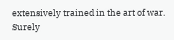extensively trained in the art of war. Surely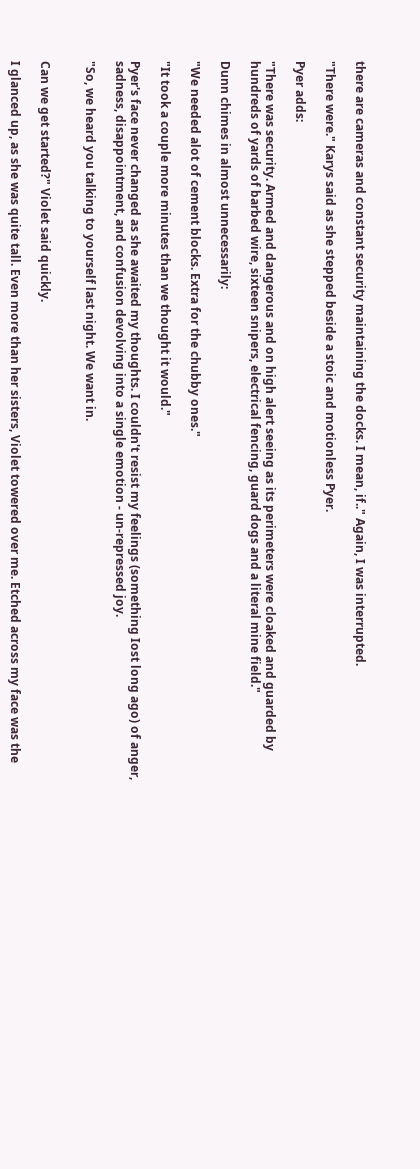there are cameras and constant security maintaining the docks. I mean, if.." Again, I was interrupted.

"There were." Karys said as she stepped beside a stoic and motionless Pyer.

Pyer adds:

"There was security. Armed and dangerous and on high alert seeing as its perimeters were cloaked and guarded by hundreds of yards of barbed wire, sixteen snipers, electrical fencing, guard dogs and a literal mine field."

Dunn chimes in almost unnecessarily:

"We needed alot of cement blocks. Extra for the chubby ones."

"It took a couple more minutes than we thought it would."

Pyer's face never changed as she awaited my thoughts. I couldn't resist my feelings (something Iost long ago) of anger, sadness, disappointment, and confusion devolving into a single emotion - un-repressed joy.

"So, we heard you talking to yourself last night. We want in.


Can we get started?" Violet said quickly.

I glanced up, as she was quite tall. Even more than her sisters, Violet towered over me. Etched across my face was the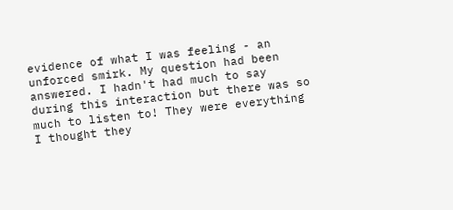evidence of what I was feeling - an unforced smirk. My question had been answered. I hadn't had much to say during this interaction but there was so much to listen to! They were everything I thought they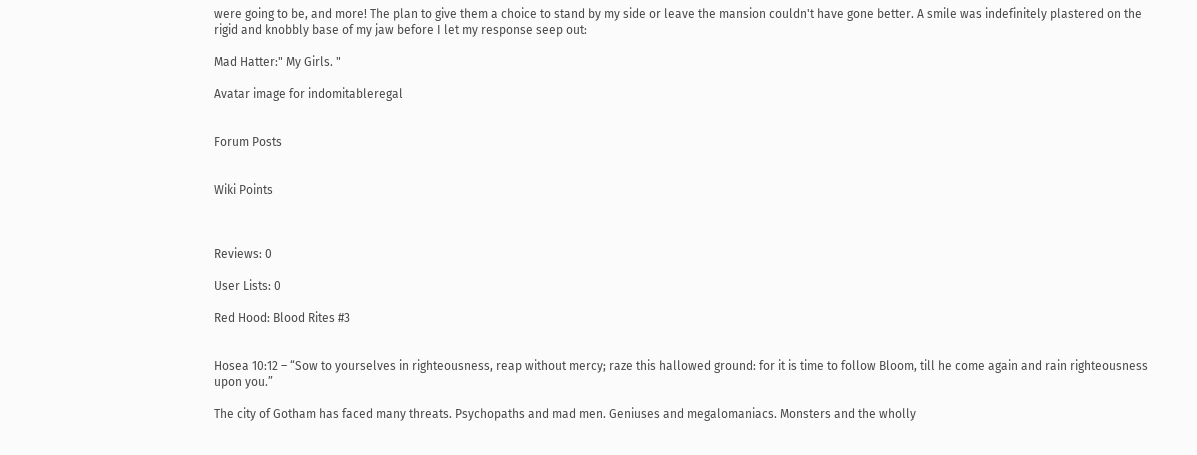were going to be, and more! The plan to give them a choice to stand by my side or leave the mansion couldn't have gone better. A smile was indefinitely plastered on the rigid and knobbly base of my jaw before I let my response seep out:

Mad Hatter:" My Girls. "

Avatar image for indomitableregal


Forum Posts


Wiki Points



Reviews: 0

User Lists: 0

Red Hood: Blood Rites #3


Hosea 10:12 – “Sow to yourselves in righteousness, reap without mercy; raze this hallowed ground: for it is time to follow Bloom, till he come again and rain righteousness upon you.”

The city of Gotham has faced many threats. Psychopaths and mad men. Geniuses and megalomaniacs. Monsters and the wholly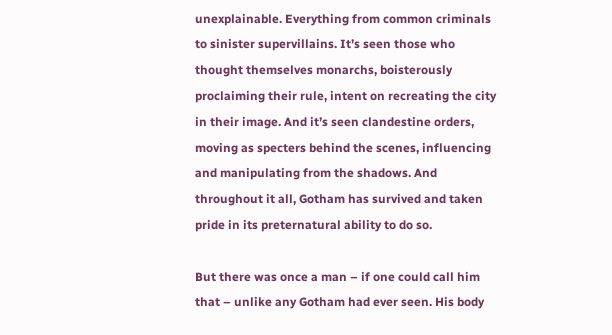unexplainable. Everything from common criminals to sinister supervillains. It’s seen those who thought themselves monarchs, boisterously proclaiming their rule, intent on recreating the city in their image. And it’s seen clandestine orders, moving as specters behind the scenes, influencing and manipulating from the shadows. And throughout it all, Gotham has survived and taken pride in its preternatural ability to do so.

But there was once a man – if one could call him that – unlike any Gotham had ever seen. His body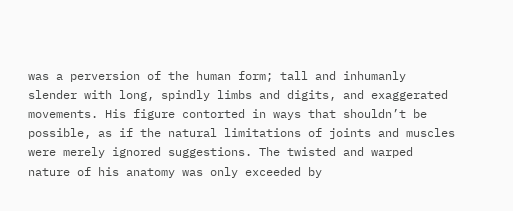was a perversion of the human form; tall and inhumanly slender with long, spindly limbs and digits, and exaggerated movements. His figure contorted in ways that shouldn’t be possible, as if the natural limitations of joints and muscles were merely ignored suggestions. The twisted and warped nature of his anatomy was only exceeded by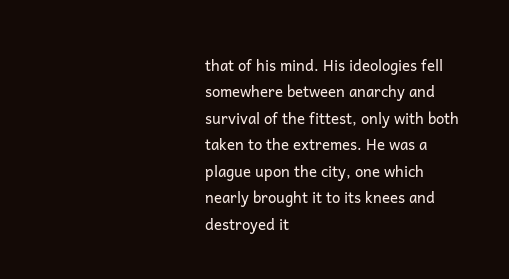that of his mind. His ideologies fell somewhere between anarchy and survival of the fittest, only with both taken to the extremes. He was a plague upon the city, one which nearly brought it to its knees and destroyed it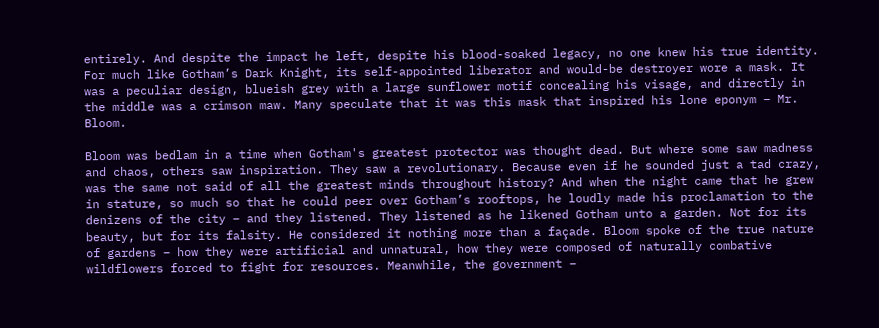entirely. And despite the impact he left, despite his blood-soaked legacy, no one knew his true identity. For much like Gotham’s Dark Knight, its self-appointed liberator and would-be destroyer wore a mask. It was a peculiar design, blueish grey with a large sunflower motif concealing his visage, and directly in the middle was a crimson maw. Many speculate that it was this mask that inspired his lone eponym – Mr. Bloom.

Bloom was bedlam in a time when Gotham's greatest protector was thought dead. But where some saw madness and chaos, others saw inspiration. They saw a revolutionary. Because even if he sounded just a tad crazy, was the same not said of all the greatest minds throughout history? And when the night came that he grew in stature, so much so that he could peer over Gotham’s rooftops, he loudly made his proclamation to the denizens of the city – and they listened. They listened as he likened Gotham unto a garden. Not for its beauty, but for its falsity. He considered it nothing more than a façade. Bloom spoke of the true nature of gardens – how they were artificial and unnatural, how they were composed of naturally combative wildflowers forced to fight for resources. Meanwhile, the government –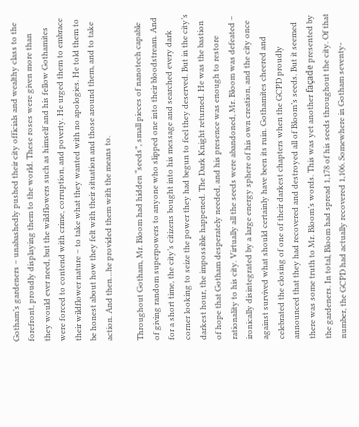Gotham’s gardeners – unabashedly pushed their city officials and wealthy class to the forefront, proudly displaying them to the world. These roses were given more than they would ever need, but the wildflowers such as himself and his fellow Gothamites were forced to contend with crime, corruption, and poverty. He urged them to embrace their wildflower nature – to take what they wanted with no apologies. He told them to be honest about how they felt with their situation and those around them, and to take action. And then…he provided them with the means to.

Throughout Gotham, Mr. Bloom had hidden “seeds”, small pieces of nanotech capable of giving random superpowers to anyone who slipped one into their bloodstream. And for a short time, the city’s citizens bought into his message and searched every dark corner looking to seize the power they had begun to feel they deserved. But in the city’s darkest hour, the impossible happened. The Dark Knight returned. He was the bastion of hope that Gotham desperately needed, and his presence was enough to restore rationality to his city. Virtually all the seeds were abandoned, Mr. Bloom was defeated – ironically disintegrated by a large energy sphere of his own creation, and the city once against survived what should certainly have been its ruin. Gothamites cheered and celebrated the closing of one of their darkest chapters when the GCPD proudly announced that they had recovered and destroyed all of Bloom’s seeds. But it seemed there was some truth to Mr. Bloom’s words. This was yet another façade presented by the gardeners. In total, Bloom had spread 1,178 of his seeds throughout the city. Of that number, the GCPD had actually recovered 1,106. Somewhere in Gotham seventy-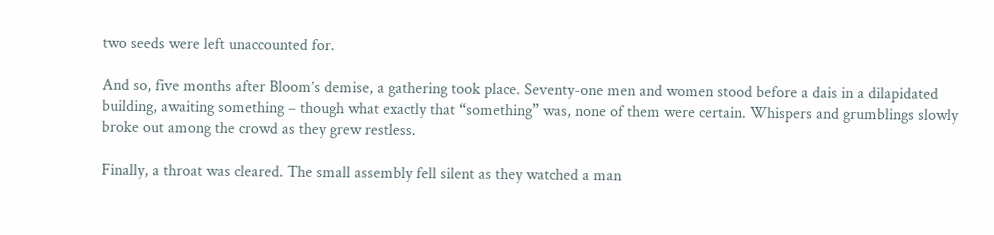two seeds were left unaccounted for.

And so, five months after Bloom’s demise, a gathering took place. Seventy-one men and women stood before a dais in a dilapidated building, awaiting something – though what exactly that “something” was, none of them were certain. Whispers and grumblings slowly broke out among the crowd as they grew restless.

Finally, a throat was cleared. The small assembly fell silent as they watched a man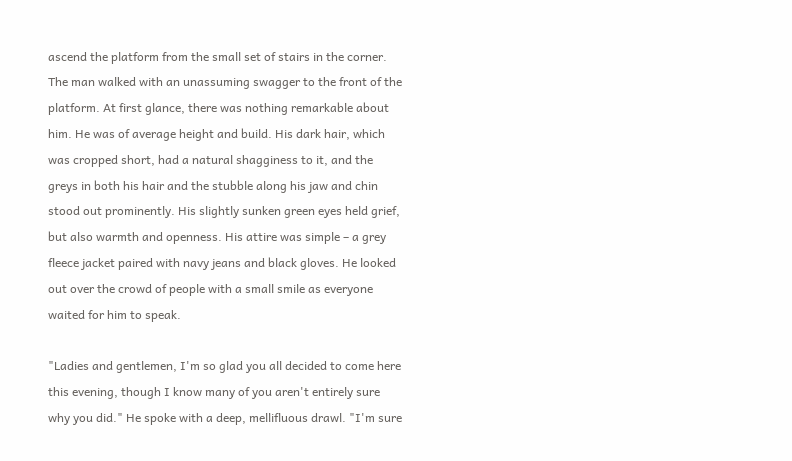ascend the platform from the small set of stairs in the corner. The man walked with an unassuming swagger to the front of the platform. At first glance, there was nothing remarkable about him. He was of average height and build. His dark hair, which was cropped short, had a natural shagginess to it, and the greys in both his hair and the stubble along his jaw and chin stood out prominently. His slightly sunken green eyes held grief, but also warmth and openness. His attire was simple – a grey fleece jacket paired with navy jeans and black gloves. He looked out over the crowd of people with a small smile as everyone waited for him to speak.

"Ladies and gentlemen, I'm so glad you all decided to come here this evening, though I know many of you aren't entirely sure why you did." He spoke with a deep, mellifluous drawl. "I'm sure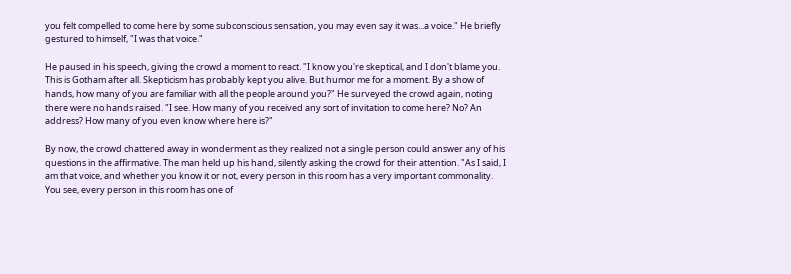you felt compelled to come here by some subconscious sensation, you may even say it was...a voice." He briefly gestured to himself, "I was that voice."

He paused in his speech, giving the crowd a moment to react. "I know you're skeptical, and I don't blame you. This is Gotham after all. Skepticism has probably kept you alive. But humor me for a moment. By a show of hands, how many of you are familiar with all the people around you?" He surveyed the crowd again, noting there were no hands raised. "I see. How many of you received any sort of invitation to come here? No? An address? How many of you even know where here is?"

By now, the crowd chattered away in wonderment as they realized not a single person could answer any of his questions in the affirmative. The man held up his hand, silently asking the crowd for their attention. "As I said, I am that voice, and whether you know it or not, every person in this room has a very important commonality. You see, every person in this room has one of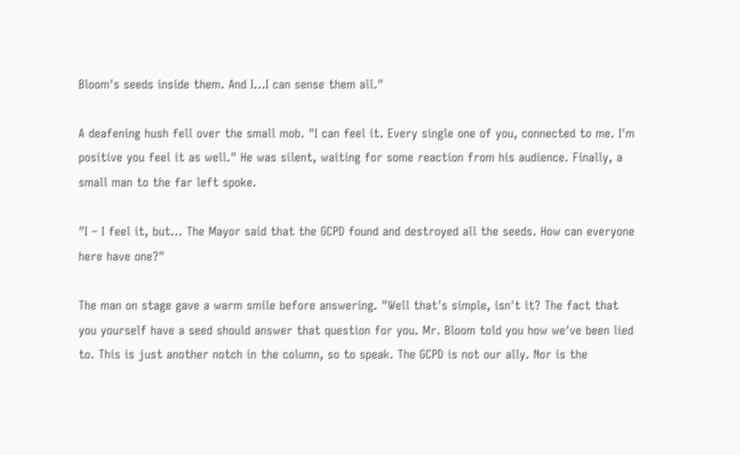Bloom's seeds inside them. And I…I can sense them all."

A deafening hush fell over the small mob. "I can feel it. Every single one of you, connected to me. I'm positive you feel it as well." He was silent, waiting for some reaction from his audience. Finally, a small man to the far left spoke.

"I – I feel it, but… The Mayor said that the GCPD found and destroyed all the seeds. How can everyone here have one?"

The man on stage gave a warm smile before answering. "Well that's simple, isn't it? The fact that you yourself have a seed should answer that question for you. Mr. Bloom told you how we've been lied to. This is just another notch in the column, so to speak. The GCPD is not our ally. Nor is the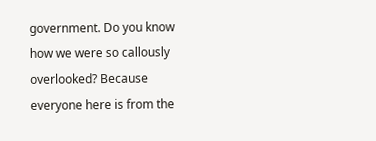government. Do you know how we were so callously overlooked? Because everyone here is from the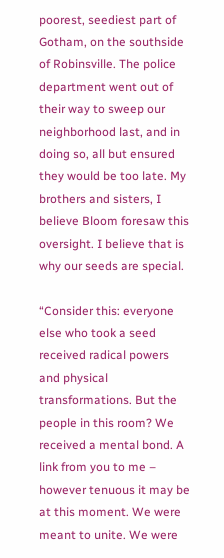poorest, seediest part of Gotham, on the southside of Robinsville. The police department went out of their way to sweep our neighborhood last, and in doing so, all but ensured they would be too late. My brothers and sisters, I believe Bloom foresaw this oversight. I believe that is why our seeds are special.

“Consider this: everyone else who took a seed received radical powers and physical transformations. But the people in this room? We received a mental bond. A link from you to me – however tenuous it may be at this moment. We were meant to unite. We were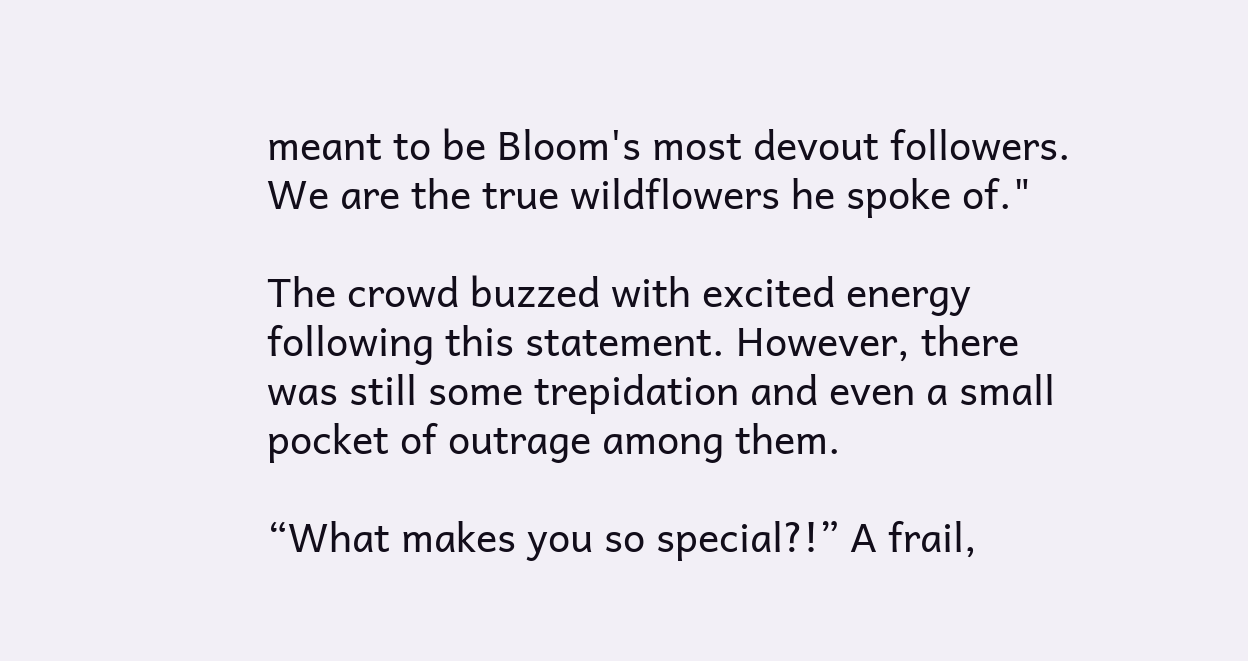meant to be Bloom's most devout followers. We are the true wildflowers he spoke of."

The crowd buzzed with excited energy following this statement. However, there was still some trepidation and even a small pocket of outrage among them.

“What makes you so special?!” A frail,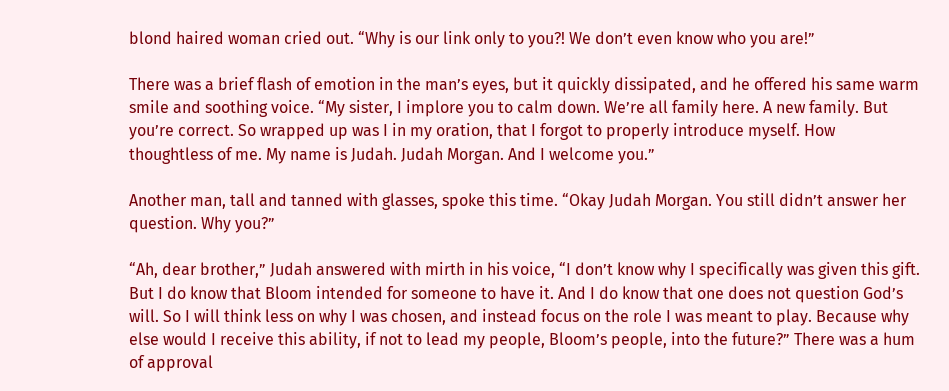blond haired woman cried out. “Why is our link only to you?! We don’t even know who you are!”

There was a brief flash of emotion in the man’s eyes, but it quickly dissipated, and he offered his same warm smile and soothing voice. “My sister, I implore you to calm down. We’re all family here. A new family. But you’re correct. So wrapped up was I in my oration, that I forgot to properly introduce myself. How thoughtless of me. My name is Judah. Judah Morgan. And I welcome you.”

Another man, tall and tanned with glasses, spoke this time. “Okay Judah Morgan. You still didn’t answer her question. Why you?”

“Ah, dear brother,” Judah answered with mirth in his voice, “I don’t know why I specifically was given this gift. But I do know that Bloom intended for someone to have it. And I do know that one does not question God’s will. So I will think less on why I was chosen, and instead focus on the role I was meant to play. Because why else would I receive this ability, if not to lead my people, Bloom’s people, into the future?” There was a hum of approval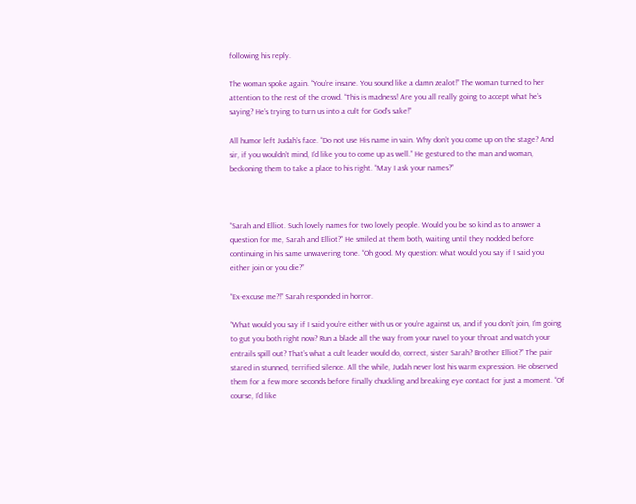following his reply.

The woman spoke again. “You’re insane. You sound like a damn zealot!” The woman turned to her attention to the rest of the crowd. “This is madness! Are you all really going to accept what he’s saying? He’s trying to turn us into a cult for God’s sake!”

All humor left Judah’s face. “Do not use His name in vain. Why don’t you come up on the stage? And sir, if you wouldn’t mind, I’d like you to come up as well.” He gestured to the man and woman, beckoning them to take a place to his right. “May I ask your names?”



“Sarah and Elliot. Such lovely names for two lovely people. Would you be so kind as to answer a question for me, Sarah and Elliot?” He smiled at them both, waiting until they nodded before continuing in his same unwavering tone. “Oh good. My question: what would you say if I said you either join or you die?”

“Ex-excuse me?!” Sarah responded in horror.

“What would you say if I said you’re either with us or you’re against us, and if you don’t join, I’m going to gut you both right now? Run a blade all the way from your navel to your throat and watch your entrails spill out? That’s what a cult leader would do, correct, sister Sarah? Brother Elliot?” The pair stared in stunned, terrified silence. All the while, Judah never lost his warm expression. He observed them for a few more seconds before finally chuckling and breaking eye contact for just a moment. “Of course, I’d like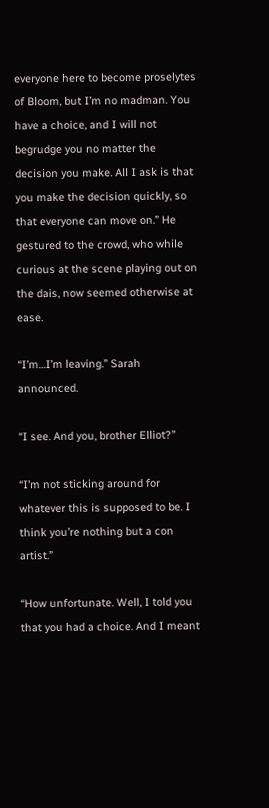everyone here to become proselytes of Bloom, but I’m no madman. You have a choice, and I will not begrudge you no matter the decision you make. All I ask is that you make the decision quickly, so that everyone can move on.” He gestured to the crowd, who while curious at the scene playing out on the dais, now seemed otherwise at ease.

“I’m…I’m leaving.” Sarah announced.

“I see. And you, brother Elliot?”

“I’m not sticking around for whatever this is supposed to be. I think you’re nothing but a con artist.”

“How unfortunate. Well, I told you that you had a choice. And I meant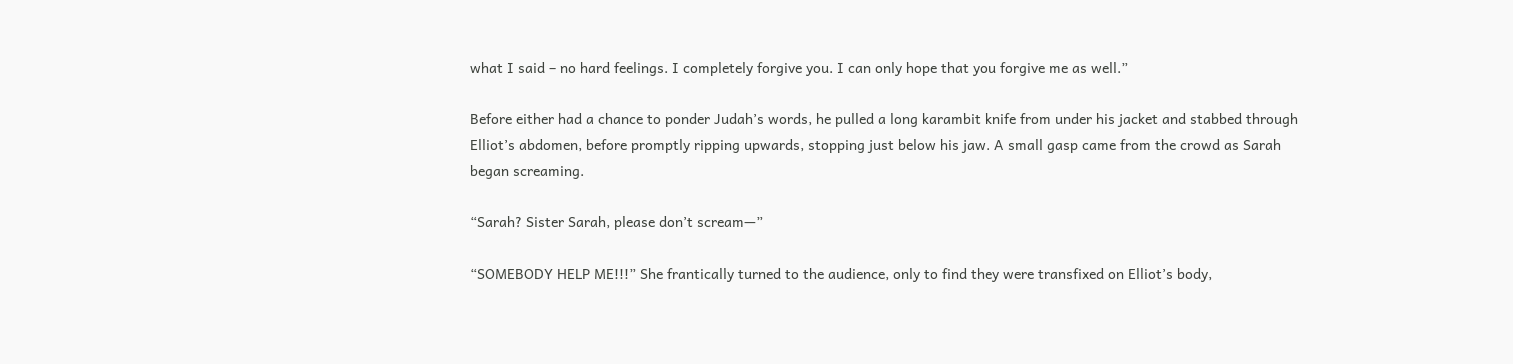what I said – no hard feelings. I completely forgive you. I can only hope that you forgive me as well.”

Before either had a chance to ponder Judah’s words, he pulled a long karambit knife from under his jacket and stabbed through Elliot’s abdomen, before promptly ripping upwards, stopping just below his jaw. A small gasp came from the crowd as Sarah began screaming.

“Sarah? Sister Sarah, please don’t scream—”

“SOMEBODY HELP ME!!!” She frantically turned to the audience, only to find they were transfixed on Elliot’s body,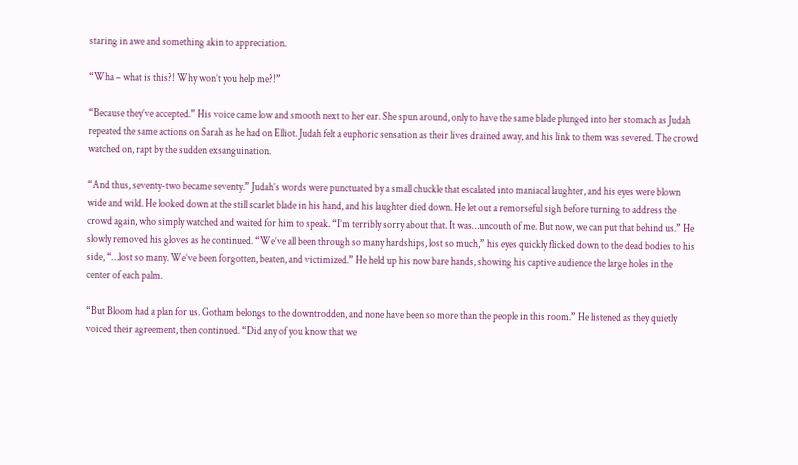staring in awe and something akin to appreciation.

“Wha – what is this?! Why won’t you help me?!”

“Because they’ve accepted.” His voice came low and smooth next to her ear. She spun around, only to have the same blade plunged into her stomach as Judah repeated the same actions on Sarah as he had on Elliot. Judah felt a euphoric sensation as their lives drained away, and his link to them was severed. The crowd watched on, rapt by the sudden exsanguination.

“And thus, seventy-two became seventy.” Judah’s words were punctuated by a small chuckle that escalated into maniacal laughter, and his eyes were blown wide and wild. He looked down at the still scarlet blade in his hand, and his laughter died down. He let out a remorseful sigh before turning to address the crowd again, who simply watched and waited for him to speak. “I’m terribly sorry about that. It was…uncouth of me. But now, we can put that behind us.” He slowly removed his gloves as he continued. “We’ve all been through so many hardships, lost so much,” his eyes quickly flicked down to the dead bodies to his side, “…lost so many. We’ve been forgotten, beaten, and victimized.” He held up his now bare hands, showing his captive audience the large holes in the center of each palm.

“But Bloom had a plan for us. Gotham belongs to the downtrodden, and none have been so more than the people in this room.” He listened as they quietly voiced their agreement, then continued. “Did any of you know that we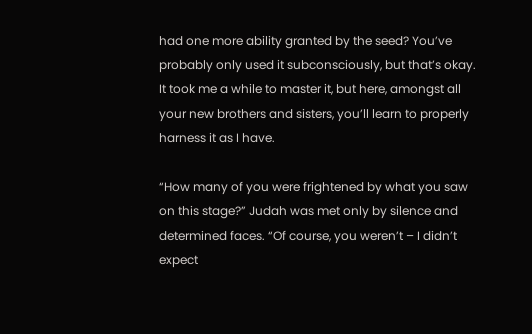had one more ability granted by the seed? You’ve probably only used it subconsciously, but that’s okay. It took me a while to master it, but here, amongst all your new brothers and sisters, you’ll learn to properly harness it as I have.

“How many of you were frightened by what you saw on this stage?” Judah was met only by silence and determined faces. “Of course, you weren’t – I didn’t expect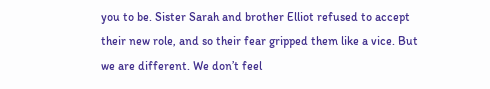you to be. Sister Sarah and brother Elliot refused to accept their new role, and so their fear gripped them like a vice. But we are different. We don’t feel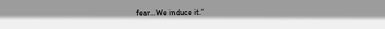fear…We induce it.”